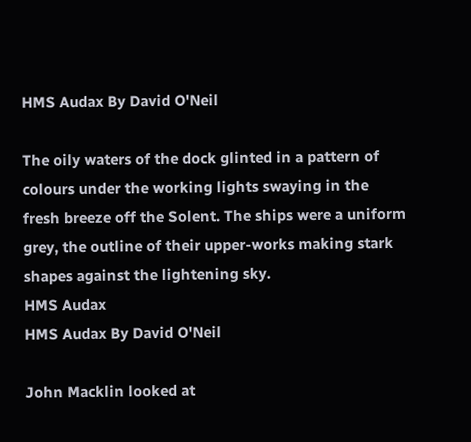HMS Audax By David O'Neil

The oily waters of the dock glinted in a pattern of colours under the working lights swaying in the fresh breeze off the Solent. The ships were a uniform grey, the outline of their upper-works making stark shapes against the lightening sky.
HMS Audax
HMS Audax By David O'Neil

John Macklin looked at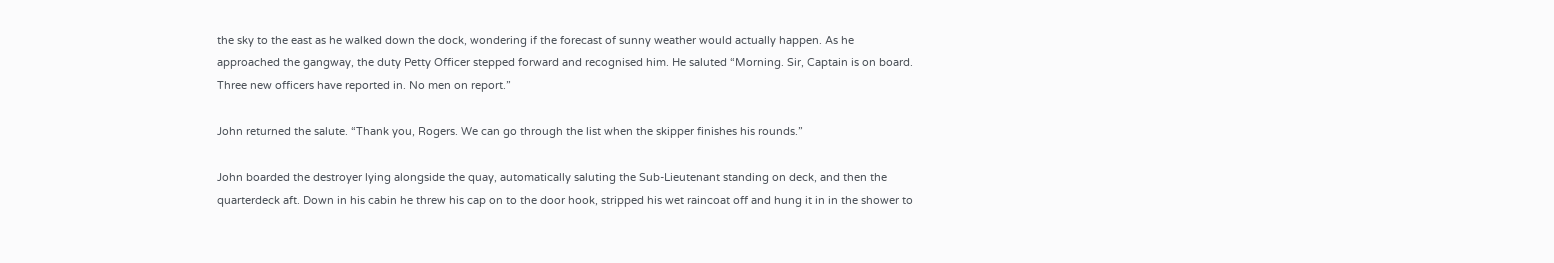the sky to the east as he walked down the dock, wondering if the forecast of sunny weather would actually happen. As he approached the gangway, the duty Petty Officer stepped forward and recognised him. He saluted “Morning. Sir, Captain is on board. Three new officers have reported in. No men on report.”

John returned the salute. “Thank you, Rogers. We can go through the list when the skipper finishes his rounds.”

John boarded the destroyer lying alongside the quay, automatically saluting the Sub-Lieutenant standing on deck, and then the quarterdeck aft. Down in his cabin he threw his cap on to the door hook, stripped his wet raincoat off and hung it in in the shower to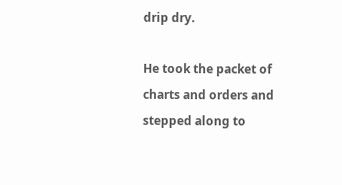drip dry.

He took the packet of charts and orders and stepped along to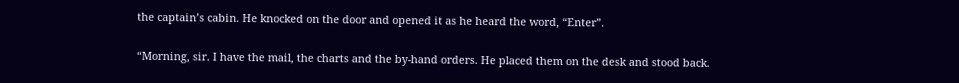the captain’s cabin. He knocked on the door and opened it as he heard the word, “Enter”.

“Morning, sir. I have the mail, the charts and the by-hand orders. He placed them on the desk and stood back.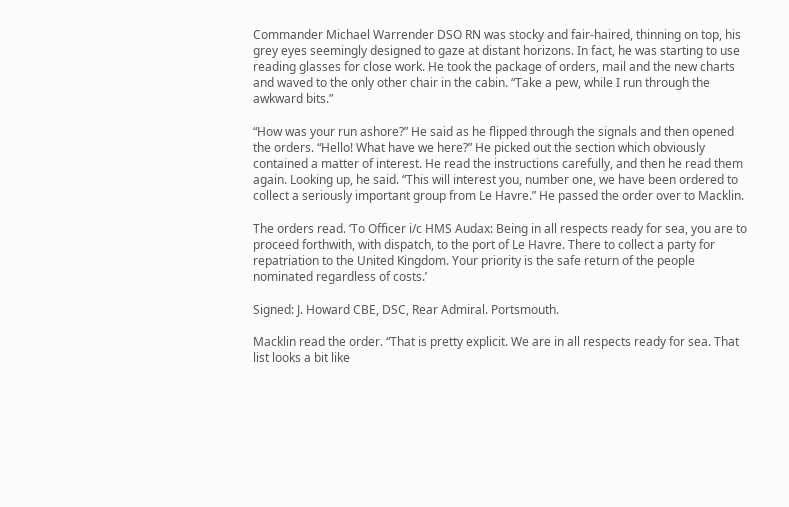Commander Michael Warrender DSO RN was stocky and fair-haired, thinning on top, his grey eyes seemingly designed to gaze at distant horizons. In fact, he was starting to use reading glasses for close work. He took the package of orders, mail and the new charts and waved to the only other chair in the cabin. “Take a pew, while I run through the awkward bits.”

“How was your run ashore?” He said as he flipped through the signals and then opened the orders. “Hello! What have we here?” He picked out the section which obviously contained a matter of interest. He read the instructions carefully, and then he read them again. Looking up, he said. “This will interest you, number one, we have been ordered to collect a seriously important group from Le Havre.” He passed the order over to Macklin.

The orders read. ‘To Officer i/c HMS Audax: Being in all respects ready for sea, you are to proceed forthwith, with dispatch, to the port of Le Havre. There to collect a party for repatriation to the United Kingdom. Your priority is the safe return of the people nominated regardless of costs.’

Signed: J. Howard CBE, DSC, Rear Admiral. Portsmouth.

Macklin read the order. “That is pretty explicit. We are in all respects ready for sea. That list looks a bit like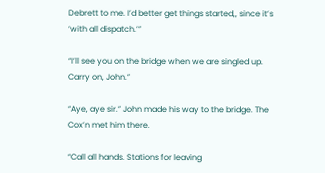Debrett to me. I’d better get things started,, since it’s ‘with all dispatch.’”

“I’ll see you on the bridge when we are singled up. Carry on, John.”

“Aye, aye sir.” John made his way to the bridge. The Cox’n met him there.

“Call all hands. Stations for leaving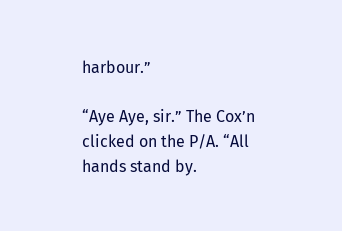harbour.”

“Aye Aye, sir.” The Cox’n clicked on the P/A. “All hands stand by.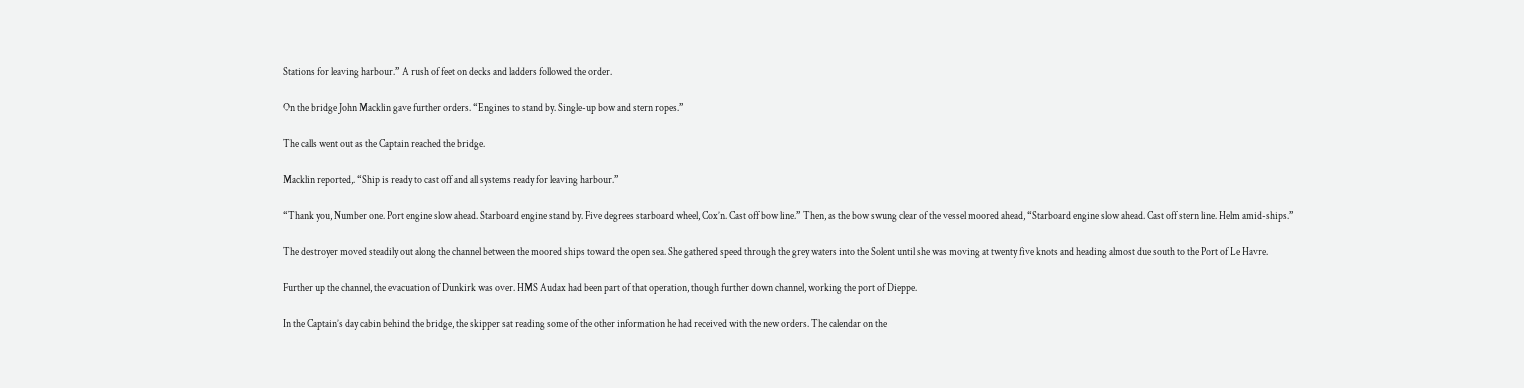Stations for leaving harbour.” A rush of feet on decks and ladders followed the order.

On the bridge John Macklin gave further orders. “Engines to stand by. Single-up bow and stern ropes.”

The calls went out as the Captain reached the bridge.

Macklin reported,. “Ship is ready to cast off and all systems ready for leaving harbour.”

“Thank you, Number one. Port engine slow ahead. Starboard engine stand by. Five degrees starboard wheel, Cox’n. Cast off bow line.” Then, as the bow swung clear of the vessel moored ahead, “Starboard engine slow ahead. Cast off stern line. Helm amid-ships.”

The destroyer moved steadily out along the channel between the moored ships toward the open sea. She gathered speed through the grey waters into the Solent until she was moving at twenty five knots and heading almost due south to the Port of Le Havre.

Further up the channel, the evacuation of Dunkirk was over. HMS Audax had been part of that operation, though further down channel, working the port of Dieppe.

In the Captain’s day cabin behind the bridge, the skipper sat reading some of the other information he had received with the new orders. The calendar on the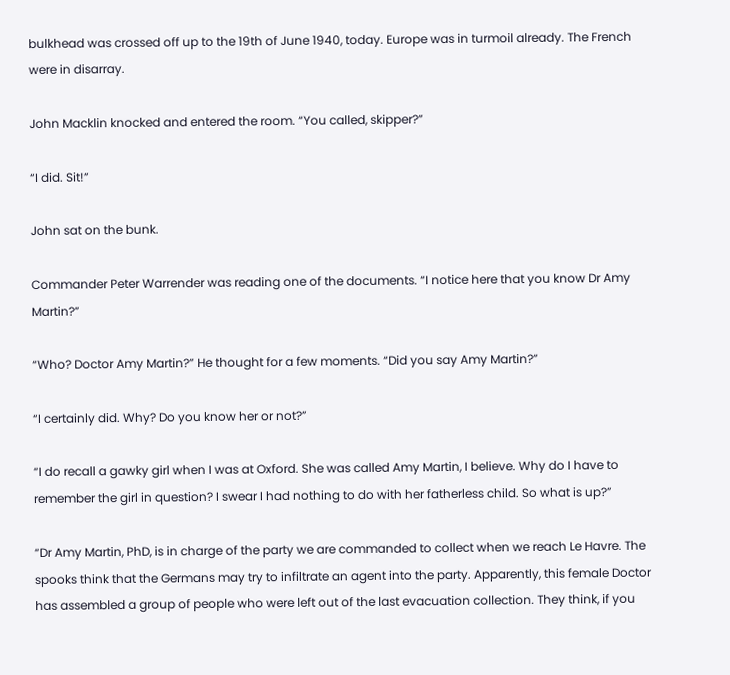bulkhead was crossed off up to the 19th of June 1940, today. Europe was in turmoil already. The French were in disarray.

John Macklin knocked and entered the room. “You called, skipper?”

“I did. Sit!”

John sat on the bunk.

Commander Peter Warrender was reading one of the documents. “I notice here that you know Dr Amy Martin?”

“Who? Doctor Amy Martin?” He thought for a few moments. “Did you say Amy Martin?”

“I certainly did. Why? Do you know her or not?”

“I do recall a gawky girl when I was at Oxford. She was called Amy Martin, I believe. Why do I have to remember the girl in question? I swear I had nothing to do with her fatherless child. So what is up?”

“Dr Amy Martin, PhD, is in charge of the party we are commanded to collect when we reach Le Havre. The spooks think that the Germans may try to infiltrate an agent into the party. Apparently, this female Doctor has assembled a group of people who were left out of the last evacuation collection. They think, if you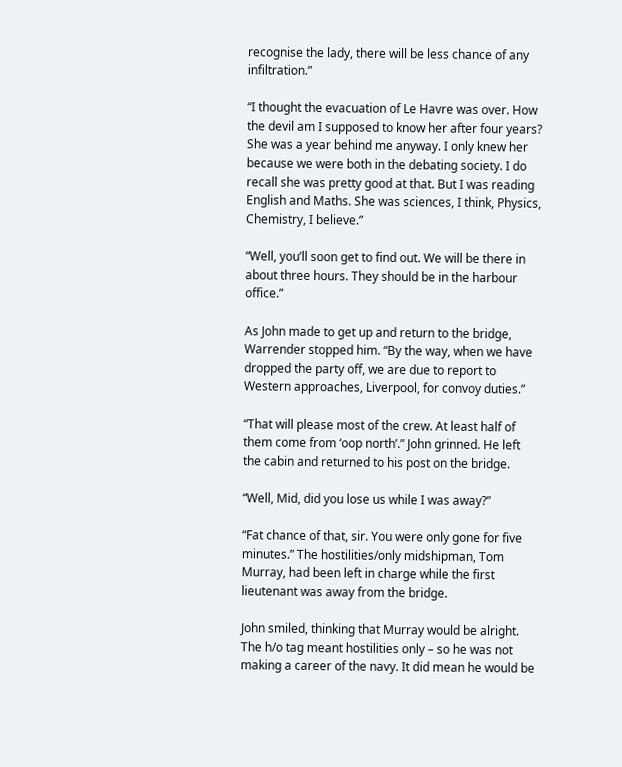recognise the lady, there will be less chance of any infiltration.”

“I thought the evacuation of Le Havre was over. How the devil am I supposed to know her after four years? She was a year behind me anyway. I only knew her because we were both in the debating society. I do recall she was pretty good at that. But I was reading English and Maths. She was sciences, I think, Physics, Chemistry, I believe.”

“Well, you’ll soon get to find out. We will be there in about three hours. They should be in the harbour office.”

As John made to get up and return to the bridge, Warrender stopped him. “By the way, when we have dropped the party off, we are due to report to Western approaches, Liverpool, for convoy duties.”

“That will please most of the crew. At least half of them come from ‘oop north’.” John grinned. He left the cabin and returned to his post on the bridge.

“Well, Mid, did you lose us while I was away?”

“Fat chance of that, sir. You were only gone for five minutes.” The hostilities/only midshipman, Tom Murray, had been left in charge while the first lieutenant was away from the bridge.

John smiled, thinking that Murray would be alright. The h/o tag meant hostilities only – so he was not making a career of the navy. It did mean he would be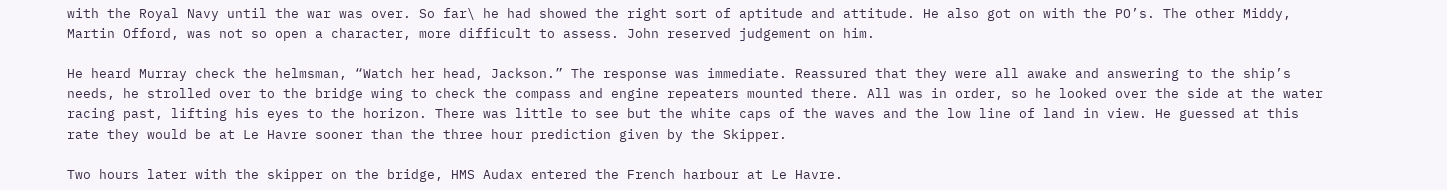with the Royal Navy until the war was over. So far\ he had showed the right sort of aptitude and attitude. He also got on with the PO’s. The other Middy, Martin Offord, was not so open a character, more difficult to assess. John reserved judgement on him.

He heard Murray check the helmsman, “Watch her head, Jackson.” The response was immediate. Reassured that they were all awake and answering to the ship’s needs, he strolled over to the bridge wing to check the compass and engine repeaters mounted there. All was in order, so he looked over the side at the water racing past, lifting his eyes to the horizon. There was little to see but the white caps of the waves and the low line of land in view. He guessed at this rate they would be at Le Havre sooner than the three hour prediction given by the Skipper.

Two hours later with the skipper on the bridge, HMS Audax entered the French harbour at Le Havre.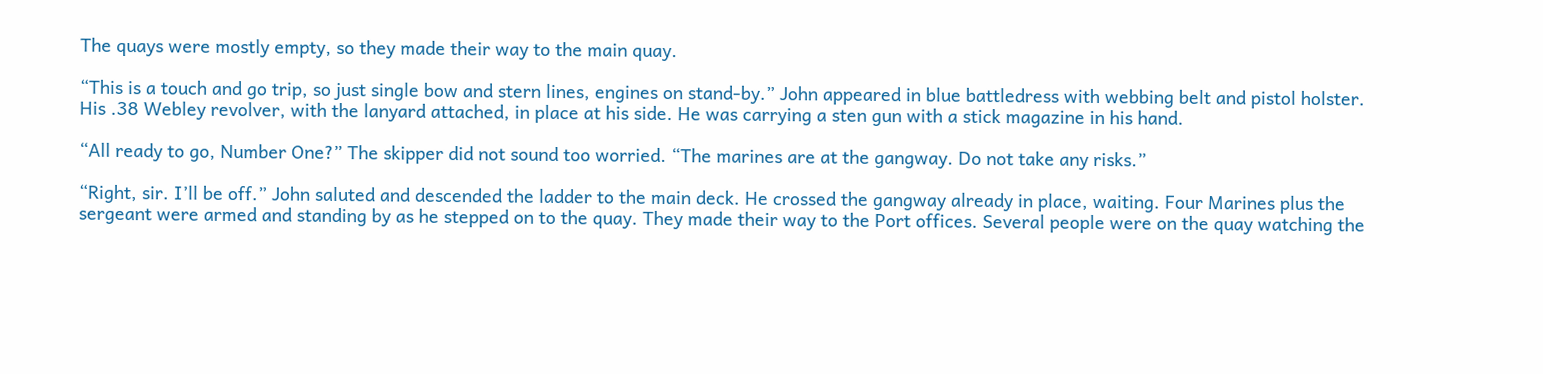The quays were mostly empty, so they made their way to the main quay.

“This is a touch and go trip, so just single bow and stern lines, engines on stand-by.” John appeared in blue battledress with webbing belt and pistol holster. His .38 Webley revolver, with the lanyard attached, in place at his side. He was carrying a sten gun with a stick magazine in his hand.

“All ready to go, Number One?” The skipper did not sound too worried. “The marines are at the gangway. Do not take any risks.”

“Right, sir. I’ll be off.” John saluted and descended the ladder to the main deck. He crossed the gangway already in place, waiting. Four Marines plus the sergeant were armed and standing by as he stepped on to the quay. They made their way to the Port offices. Several people were on the quay watching the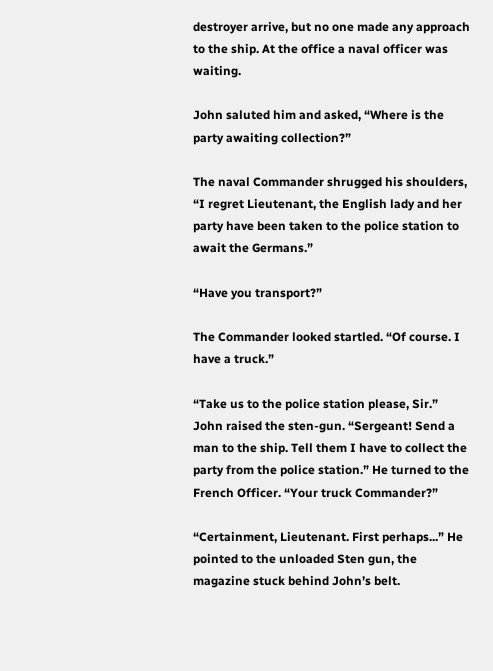destroyer arrive, but no one made any approach to the ship. At the office a naval officer was waiting.

John saluted him and asked, “Where is the party awaiting collection?”

The naval Commander shrugged his shoulders, “I regret Lieutenant, the English lady and her party have been taken to the police station to await the Germans.”

“Have you transport?”

The Commander looked startled. “Of course. I have a truck.”

“Take us to the police station please, Sir.” John raised the sten-gun. “Sergeant! Send a man to the ship. Tell them I have to collect the party from the police station.” He turned to the French Officer. “Your truck Commander?”

“Certainment, Lieutenant. First perhaps...” He pointed to the unloaded Sten gun, the magazine stuck behind John’s belt.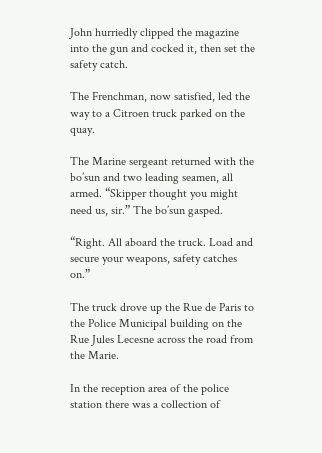John hurriedly clipped the magazine into the gun and cocked it, then set the safety catch.

The Frenchman, now satisfied, led the way to a Citroen truck parked on the quay.

The Marine sergeant returned with the bo’sun and two leading seamen, all armed. “Skipper thought you might need us, sir.” The bo’sun gasped.

“Right. All aboard the truck. Load and secure your weapons, safety catches on.”

The truck drove up the Rue de Paris to the Police Municipal building on the Rue Jules Lecesne across the road from the Marie.

In the reception area of the police station there was a collection of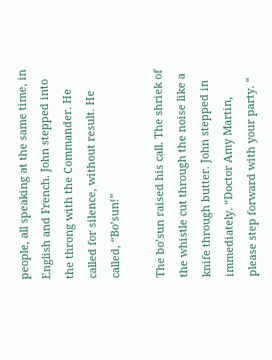people, all speaking at the same time, in English and French. John stepped into the throng with the Commander. He called for silence, without result. He called, “Bo’sun!”

The bo’sun raised his call. The shriek of the whistle cut through the noise like a knife through butter. John stepped in immediately. “Doctor Amy Martin, please step forward with your party. “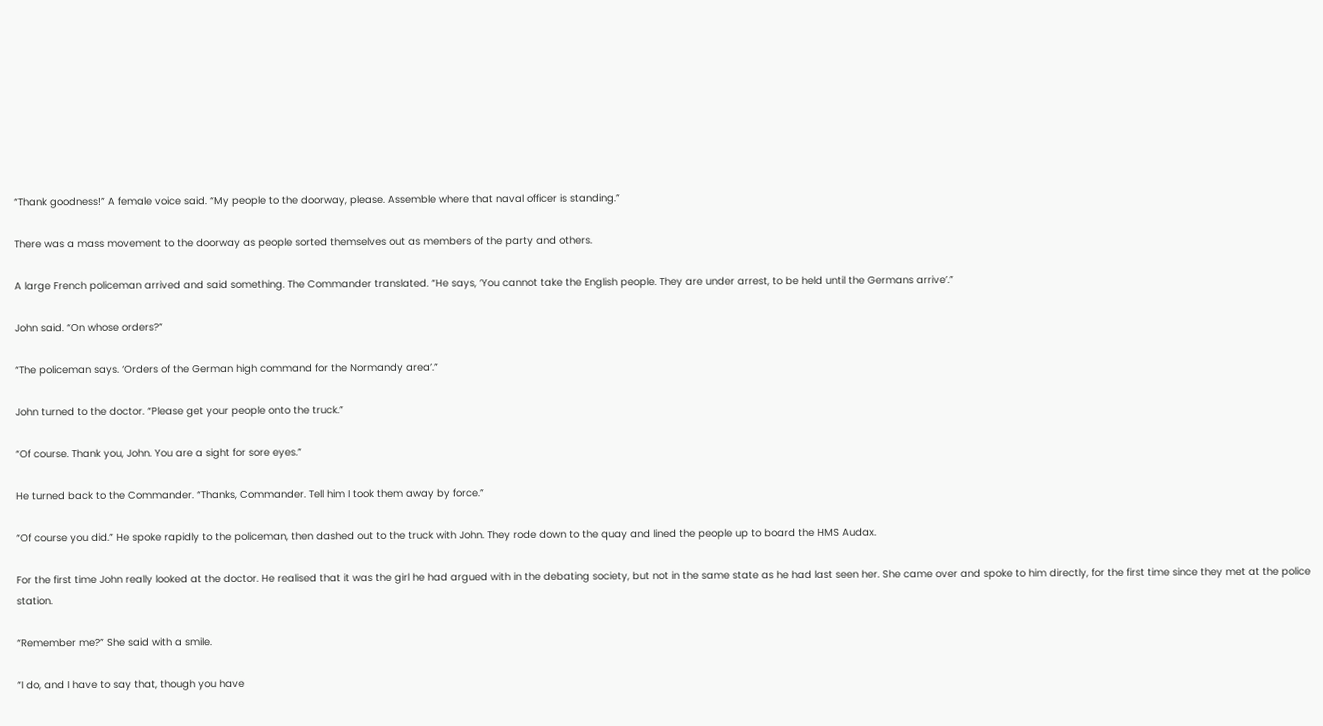“Thank goodness!” A female voice said. “My people to the doorway, please. Assemble where that naval officer is standing.”

There was a mass movement to the doorway as people sorted themselves out as members of the party and others.

A large French policeman arrived and said something. The Commander translated. “He says, ‘You cannot take the English people. They are under arrest, to be held until the Germans arrive’.”

John said. “On whose orders?”

“The policeman says. ‘Orders of the German high command for the Normandy area’.”

John turned to the doctor. “Please get your people onto the truck.”

“Of course. Thank you, John. You are a sight for sore eyes.”

He turned back to the Commander. “Thanks, Commander. Tell him I took them away by force.”

“Of course you did.” He spoke rapidly to the policeman, then dashed out to the truck with John. They rode down to the quay and lined the people up to board the HMS Audax.

For the first time John really looked at the doctor. He realised that it was the girl he had argued with in the debating society, but not in the same state as he had last seen her. She came over and spoke to him directly, for the first time since they met at the police station.

“Remember me?” She said with a smile.

“I do, and I have to say that, though you have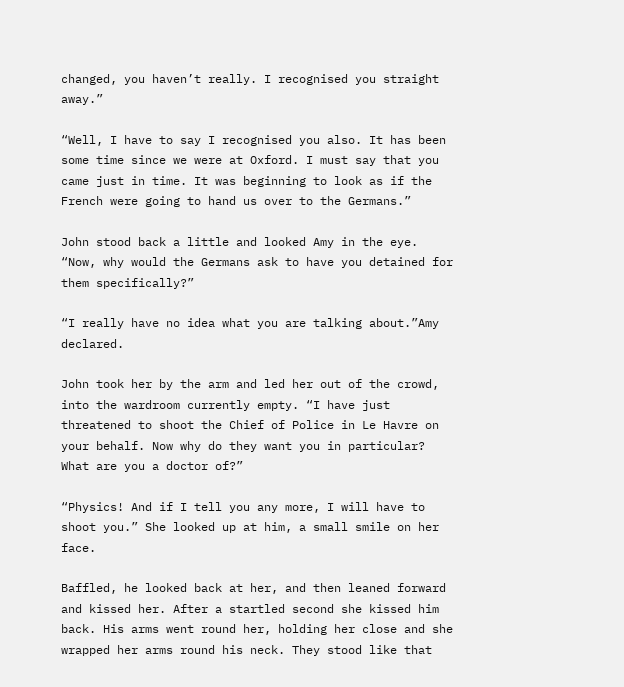changed, you haven’t really. I recognised you straight away.”

“Well, I have to say I recognised you also. It has been some time since we were at Oxford. I must say that you came just in time. It was beginning to look as if the French were going to hand us over to the Germans.”

John stood back a little and looked Amy in the eye. “Now, why would the Germans ask to have you detained for them specifically?”

“I really have no idea what you are talking about.”Amy declared.

John took her by the arm and led her out of the crowd, into the wardroom currently empty. “I have just threatened to shoot the Chief of Police in Le Havre on your behalf. Now why do they want you in particular? What are you a doctor of?”

“Physics! And if I tell you any more, I will have to shoot you.” She looked up at him, a small smile on her face.

Baffled, he looked back at her, and then leaned forward and kissed her. After a startled second she kissed him back. His arms went round her, holding her close and she wrapped her arms round his neck. They stood like that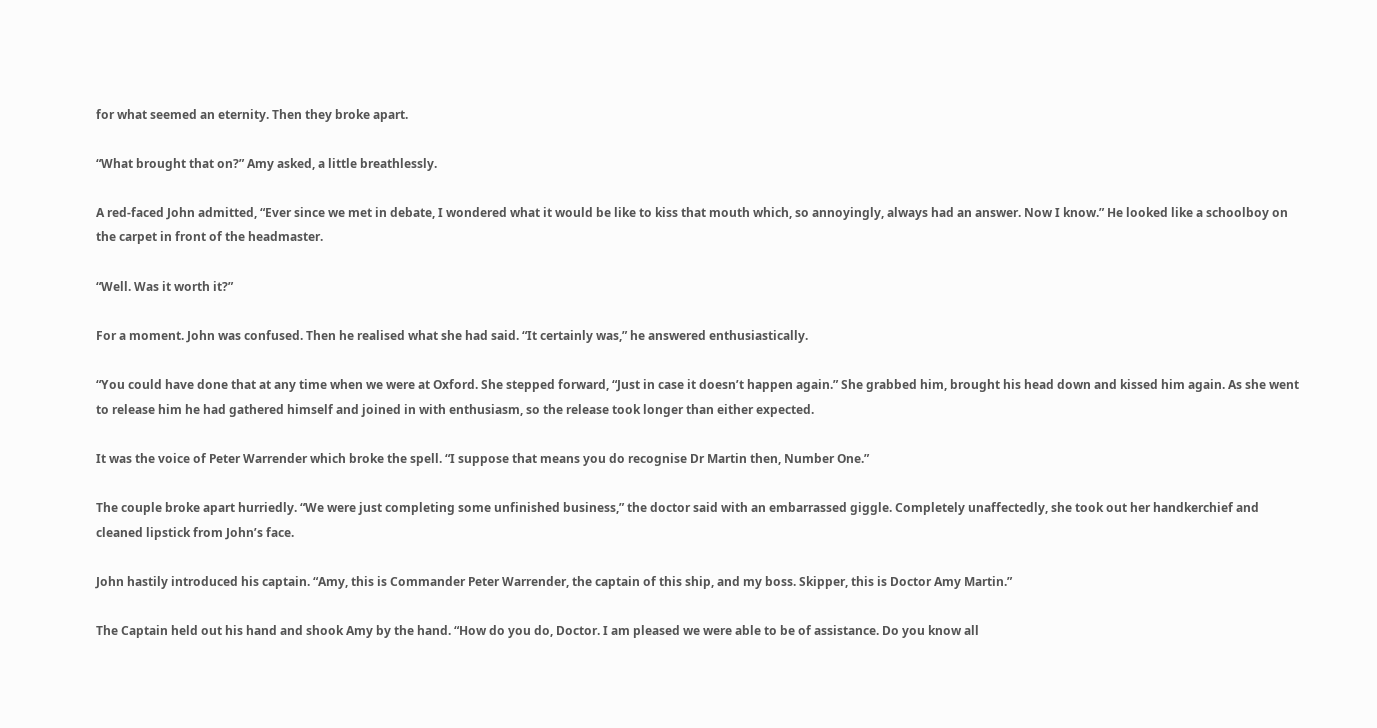for what seemed an eternity. Then they broke apart.

“What brought that on?” Amy asked, a little breathlessly.

A red-faced John admitted, “Ever since we met in debate, I wondered what it would be like to kiss that mouth which, so annoyingly, always had an answer. Now I know.” He looked like a schoolboy on the carpet in front of the headmaster.

“Well. Was it worth it?”

For a moment. John was confused. Then he realised what she had said. “It certainly was,” he answered enthusiastically.

“You could have done that at any time when we were at Oxford. She stepped forward, “Just in case it doesn’t happen again.” She grabbed him, brought his head down and kissed him again. As she went to release him he had gathered himself and joined in with enthusiasm, so the release took longer than either expected.

It was the voice of Peter Warrender which broke the spell. “I suppose that means you do recognise Dr Martin then, Number One.”

The couple broke apart hurriedly. “We were just completing some unfinished business,” the doctor said with an embarrassed giggle. Completely unaffectedly, she took out her handkerchief and cleaned lipstick from John’s face.

John hastily introduced his captain. “Amy, this is Commander Peter Warrender, the captain of this ship, and my boss. Skipper, this is Doctor Amy Martin.”

The Captain held out his hand and shook Amy by the hand. “How do you do, Doctor. I am pleased we were able to be of assistance. Do you know all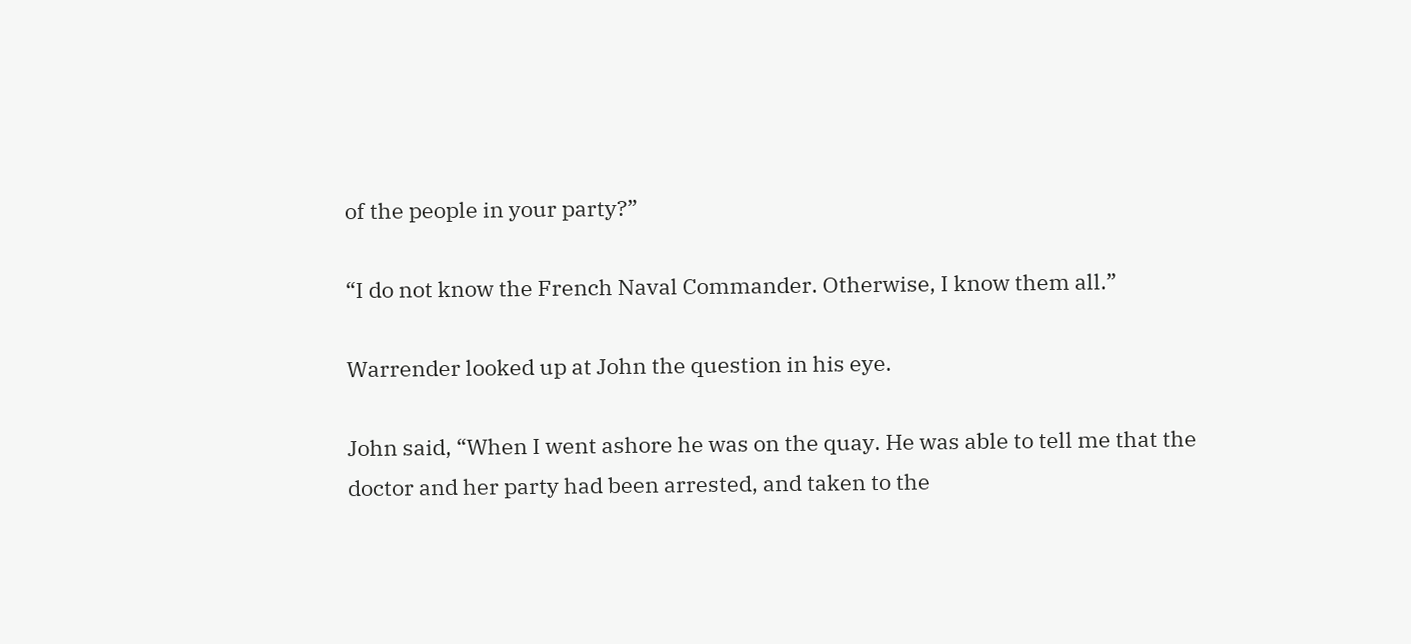of the people in your party?”

“I do not know the French Naval Commander. Otherwise, I know them all.”

Warrender looked up at John the question in his eye.

John said, “When I went ashore he was on the quay. He was able to tell me that the doctor and her party had been arrested, and taken to the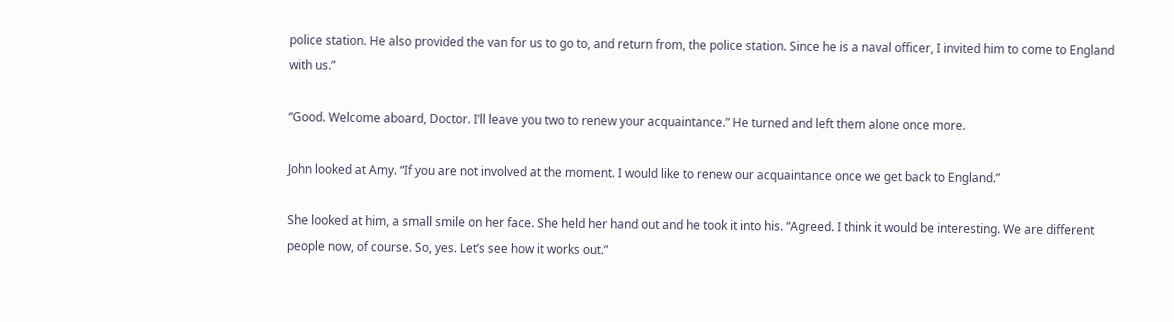police station. He also provided the van for us to go to, and return from, the police station. Since he is a naval officer, I invited him to come to England with us.”

“Good. Welcome aboard, Doctor. I’ll leave you two to renew your acquaintance.” He turned and left them alone once more.

John looked at Amy. “If you are not involved at the moment. I would like to renew our acquaintance once we get back to England.”

She looked at him, a small smile on her face. She held her hand out and he took it into his. “Agreed. I think it would be interesting. We are different people now, of course. So, yes. Let’s see how it works out.”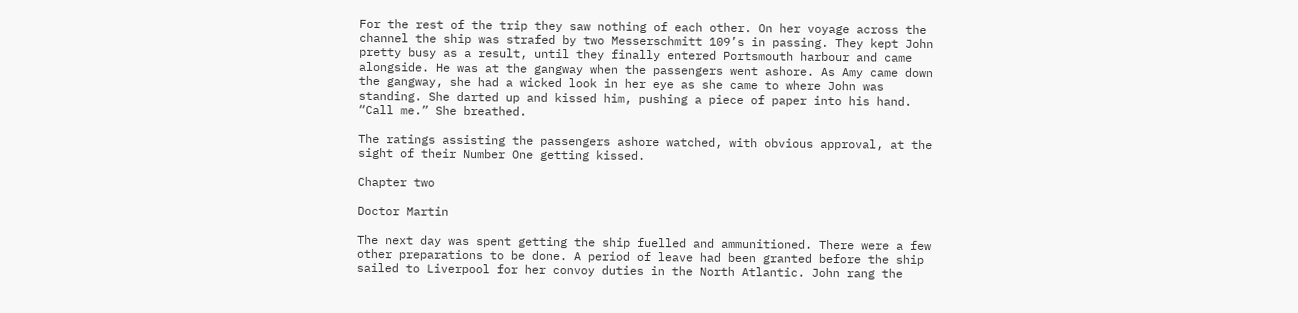For the rest of the trip they saw nothing of each other. On her voyage across the channel the ship was strafed by two Messerschmitt 109’s in passing. They kept John pretty busy as a result, until they finally entered Portsmouth harbour and came alongside. He was at the gangway when the passengers went ashore. As Amy came down the gangway, she had a wicked look in her eye as she came to where John was standing. She darted up and kissed him, pushing a piece of paper into his hand. “Call me.” She breathed.

The ratings assisting the passengers ashore watched, with obvious approval, at the sight of their Number One getting kissed.

Chapter two

Doctor Martin

The next day was spent getting the ship fuelled and ammunitioned. There were a few other preparations to be done. A period of leave had been granted before the ship sailed to Liverpool for her convoy duties in the North Atlantic. John rang the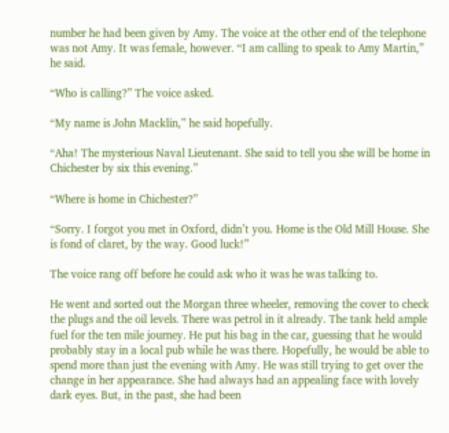number he had been given by Amy. The voice at the other end of the telephone was not Amy. It was female, however. “I am calling to speak to Amy Martin,” he said.

“Who is calling?” The voice asked.

“My name is John Macklin,” he said hopefully.

“Aha! The mysterious Naval Lieutenant. She said to tell you she will be home in Chichester by six this evening.”

“Where is home in Chichester?”

“Sorry. I forgot you met in Oxford, didn’t you. Home is the Old Mill House. She is fond of claret, by the way. Good luck!”

The voice rang off before he could ask who it was he was talking to.

He went and sorted out the Morgan three wheeler, removing the cover to check the plugs and the oil levels. There was petrol in it already. The tank held ample fuel for the ten mile journey. He put his bag in the car, guessing that he would probably stay in a local pub while he was there. Hopefully, he would be able to spend more than just the evening with Amy. He was still trying to get over the change in her appearance. She had always had an appealing face with lovely dark eyes. But, in the past, she had been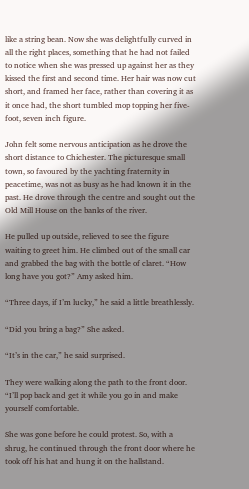like a string bean. Now she was delightfully curved in all the right places, something that he had not failed to notice when she was pressed up against her as they kissed the first and second time. Her hair was now cut short, and framed her face, rather than covering it as it once had, the short tumbled mop topping her five-foot, seven inch figure.

John felt some nervous anticipation as he drove the short distance to Chichester. The picturesque small town, so favoured by the yachting fraternity in peacetime, was not as busy as he had known it in the past. He drove through the centre and sought out the Old Mill House on the banks of the river.

He pulled up outside, relieved to see the figure waiting to greet him. He climbed out of the small car and grabbed the bag with the bottle of claret. “How long have you got?” Amy asked him.

“Three days, if I’m lucky,” he said a little breathlessly.

“Did you bring a bag?” She asked.

“It’s in the car,” he said surprised.

They were walking along the path to the front door. “I’ll pop back and get it while you go in and make yourself comfortable.

She was gone before he could protest. So, with a shrug, he continued through the front door where he took off his hat and hung it on the hallstand.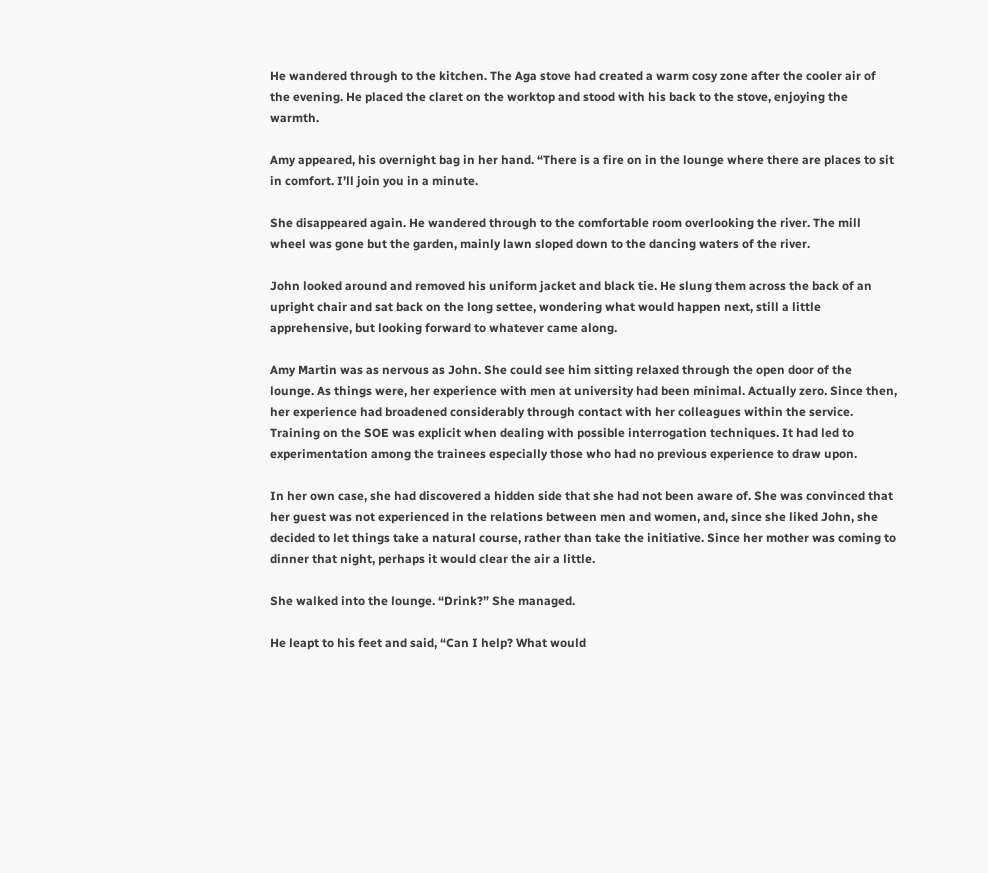He wandered through to the kitchen. The Aga stove had created a warm cosy zone after the cooler air of the evening. He placed the claret on the worktop and stood with his back to the stove, enjoying the warmth.

Amy appeared, his overnight bag in her hand. “There is a fire on in the lounge where there are places to sit in comfort. I’ll join you in a minute.

She disappeared again. He wandered through to the comfortable room overlooking the river. The mill wheel was gone but the garden, mainly lawn sloped down to the dancing waters of the river.

John looked around and removed his uniform jacket and black tie. He slung them across the back of an upright chair and sat back on the long settee, wondering what would happen next, still a little apprehensive, but looking forward to whatever came along.

Amy Martin was as nervous as John. She could see him sitting relaxed through the open door of the lounge. As things were, her experience with men at university had been minimal. Actually zero. Since then, her experience had broadened considerably through contact with her colleagues within the service. Training on the SOE was explicit when dealing with possible interrogation techniques. It had led to experimentation among the trainees especially those who had no previous experience to draw upon.

In her own case, she had discovered a hidden side that she had not been aware of. She was convinced that her guest was not experienced in the relations between men and women, and, since she liked John, she decided to let things take a natural course, rather than take the initiative. Since her mother was coming to dinner that night, perhaps it would clear the air a little.

She walked into the lounge. “Drink?” She managed.

He leapt to his feet and said, “Can I help? What would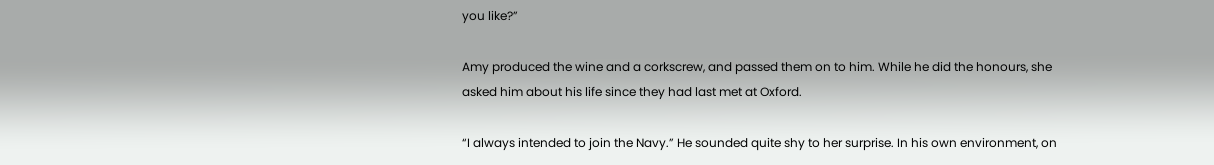you like?”

Amy produced the wine and a corkscrew, and passed them on to him. While he did the honours, she asked him about his life since they had last met at Oxford.

“I always intended to join the Navy.” He sounded quite shy to her surprise. In his own environment, on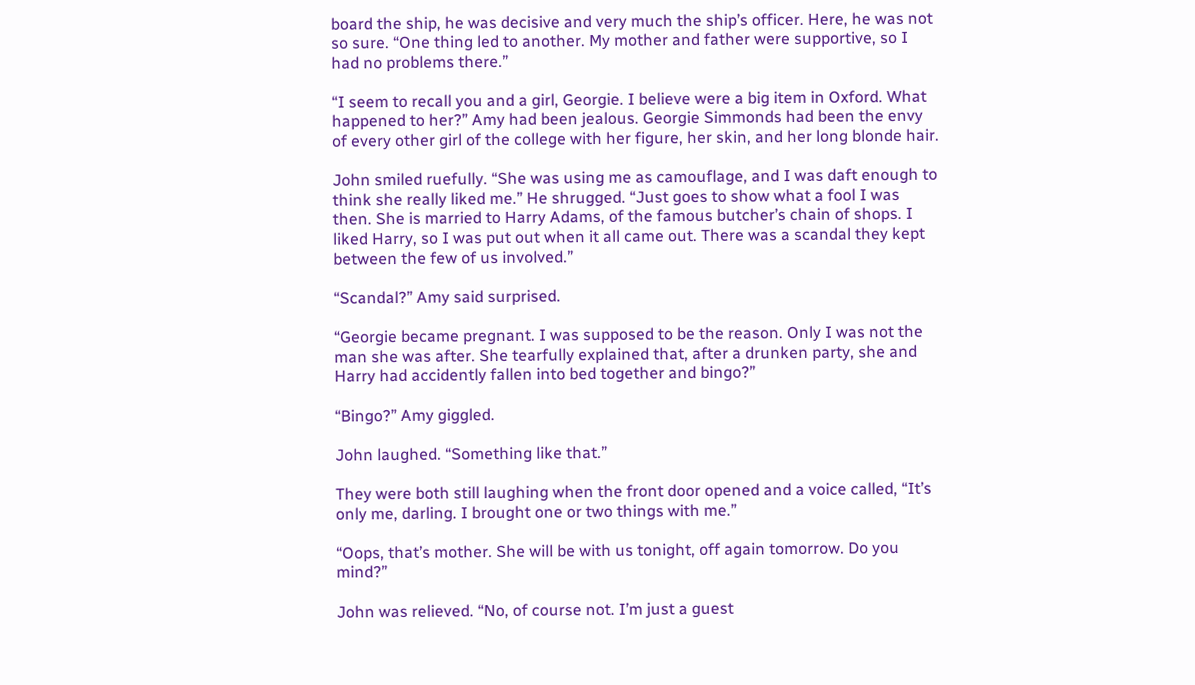board the ship, he was decisive and very much the ship’s officer. Here, he was not so sure. “One thing led to another. My mother and father were supportive, so I had no problems there.”

“I seem to recall you and a girl, Georgie. I believe were a big item in Oxford. What happened to her?” Amy had been jealous. Georgie Simmonds had been the envy of every other girl of the college with her figure, her skin, and her long blonde hair.

John smiled ruefully. “She was using me as camouflage, and I was daft enough to think she really liked me.” He shrugged. “Just goes to show what a fool I was then. She is married to Harry Adams, of the famous butcher’s chain of shops. I liked Harry, so I was put out when it all came out. There was a scandal they kept between the few of us involved.”

“Scandal?” Amy said surprised.

“Georgie became pregnant. I was supposed to be the reason. Only I was not the man she was after. She tearfully explained that, after a drunken party, she and Harry had accidently fallen into bed together and bingo?”

“Bingo?” Amy giggled.

John laughed. “Something like that.”

They were both still laughing when the front door opened and a voice called, “It’s only me, darling. I brought one or two things with me.”

“Oops, that’s mother. She will be with us tonight, off again tomorrow. Do you mind?”

John was relieved. “No, of course not. I’m just a guest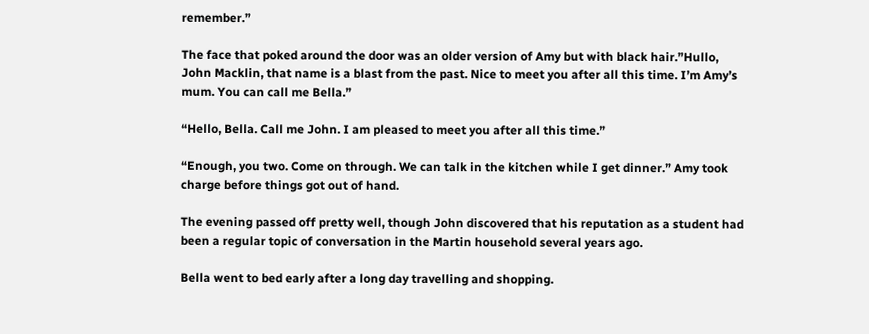remember.”

The face that poked around the door was an older version of Amy but with black hair.”Hullo, John Macklin, that name is a blast from the past. Nice to meet you after all this time. I’m Amy’s mum. You can call me Bella.”

“Hello, Bella. Call me John. I am pleased to meet you after all this time.”

“Enough, you two. Come on through. We can talk in the kitchen while I get dinner.” Amy took charge before things got out of hand.

The evening passed off pretty well, though John discovered that his reputation as a student had been a regular topic of conversation in the Martin household several years ago.

Bella went to bed early after a long day travelling and shopping.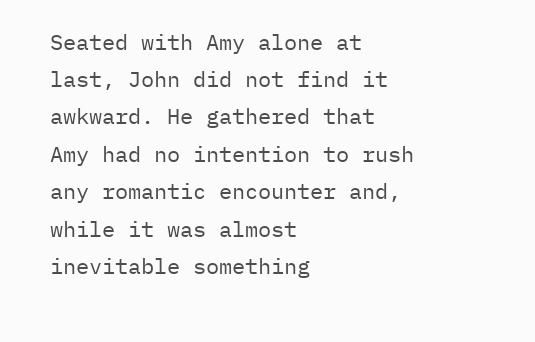Seated with Amy alone at last, John did not find it awkward. He gathered that Amy had no intention to rush any romantic encounter and, while it was almost inevitable something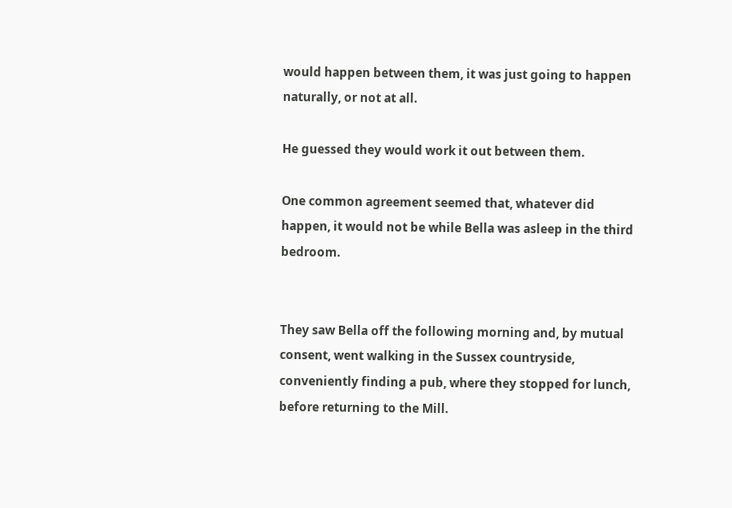would happen between them, it was just going to happen naturally, or not at all.

He guessed they would work it out between them.

One common agreement seemed that, whatever did happen, it would not be while Bella was asleep in the third bedroom.


They saw Bella off the following morning and, by mutual consent, went walking in the Sussex countryside, conveniently finding a pub, where they stopped for lunch, before returning to the Mill.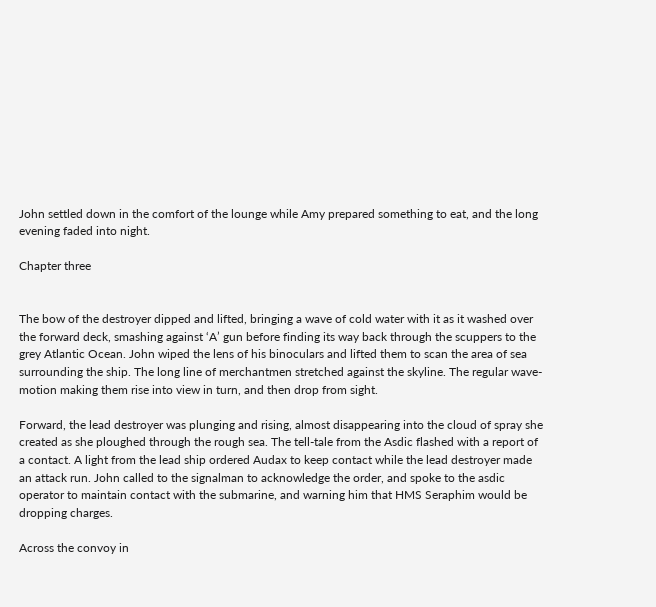John settled down in the comfort of the lounge while Amy prepared something to eat, and the long evening faded into night.

Chapter three


The bow of the destroyer dipped and lifted, bringing a wave of cold water with it as it washed over the forward deck, smashing against ‘A’ gun before finding its way back through the scuppers to the grey Atlantic Ocean. John wiped the lens of his binoculars and lifted them to scan the area of sea surrounding the ship. The long line of merchantmen stretched against the skyline. The regular wave-motion making them rise into view in turn, and then drop from sight.

Forward, the lead destroyer was plunging and rising, almost disappearing into the cloud of spray she created as she ploughed through the rough sea. The tell-tale from the Asdic flashed with a report of a contact. A light from the lead ship ordered Audax to keep contact while the lead destroyer made an attack run. John called to the signalman to acknowledge the order, and spoke to the asdic operator to maintain contact with the submarine, and warning him that HMS Seraphim would be dropping charges.

Across the convoy in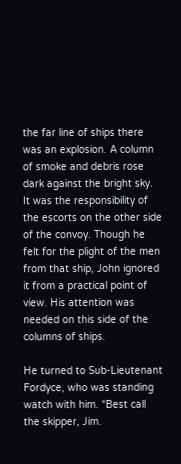the far line of ships there was an explosion. A column of smoke and debris rose dark against the bright sky. It was the responsibility of the escorts on the other side of the convoy. Though he felt for the plight of the men from that ship, John ignored it from a practical point of view. His attention was needed on this side of the columns of ships.

He turned to Sub-Lieutenant Fordyce, who was standing watch with him. “Best call the skipper, Jim.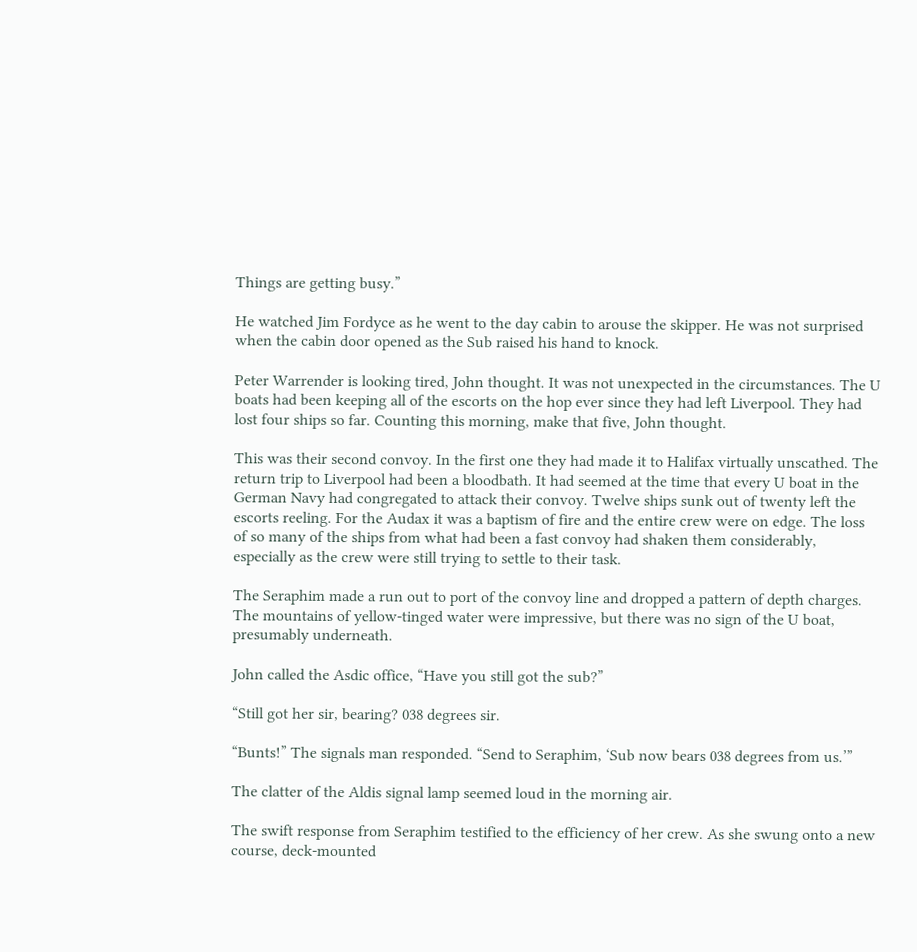Things are getting busy.”

He watched Jim Fordyce as he went to the day cabin to arouse the skipper. He was not surprised when the cabin door opened as the Sub raised his hand to knock.

Peter Warrender is looking tired, John thought. It was not unexpected in the circumstances. The U boats had been keeping all of the escorts on the hop ever since they had left Liverpool. They had lost four ships so far. Counting this morning, make that five, John thought.

This was their second convoy. In the first one they had made it to Halifax virtually unscathed. The return trip to Liverpool had been a bloodbath. It had seemed at the time that every U boat in the German Navy had congregated to attack their convoy. Twelve ships sunk out of twenty left the escorts reeling. For the Audax it was a baptism of fire and the entire crew were on edge. The loss of so many of the ships from what had been a fast convoy had shaken them considerably, especially as the crew were still trying to settle to their task.

The Seraphim made a run out to port of the convoy line and dropped a pattern of depth charges. The mountains of yellow-tinged water were impressive, but there was no sign of the U boat, presumably underneath.

John called the Asdic office, “Have you still got the sub?”

“Still got her sir, bearing? 038 degrees sir.

“Bunts!” The signals man responded. “Send to Seraphim, ‘Sub now bears 038 degrees from us.’”

The clatter of the Aldis signal lamp seemed loud in the morning air.

The swift response from Seraphim testified to the efficiency of her crew. As she swung onto a new course, deck-mounted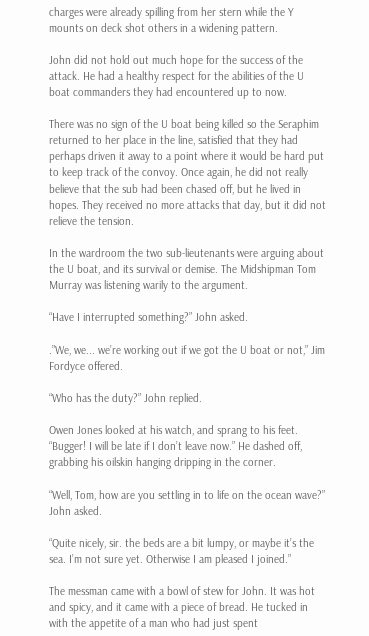charges were already spilling from her stern while the Y mounts on deck shot others in a widening pattern.

John did not hold out much hope for the success of the attack. He had a healthy respect for the abilities of the U boat commanders they had encountered up to now.

There was no sign of the U boat being killed so the Seraphim returned to her place in the line, satisfied that they had perhaps driven it away to a point where it would be hard put to keep track of the convoy. Once again, he did not really believe that the sub had been chased off, but he lived in hopes. They received no more attacks that day, but it did not relieve the tension.

In the wardroom the two sub-lieutenants were arguing about the U boat, and its survival or demise. The Midshipman Tom Murray was listening warily to the argument.

“Have I interrupted something?” John asked.

.”We, we... we’re working out if we got the U boat or not,” Jim Fordyce offered.

“Who has the duty?” John replied.

Owen Jones looked at his watch, and sprang to his feet. “Bugger! I will be late if I don’t leave now.” He dashed off, grabbing his oilskin hanging dripping in the corner.

“Well, Tom, how are you settling in to life on the ocean wave?” John asked.

“Quite nicely, sir. the beds are a bit lumpy, or maybe it’s the sea. I’m not sure yet. Otherwise I am pleased I joined.”

The messman came with a bowl of stew for John. It was hot and spicy, and it came with a piece of bread. He tucked in with the appetite of a man who had just spent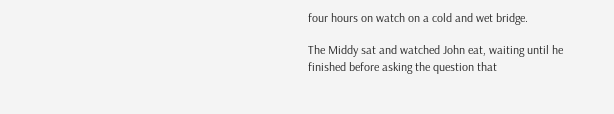four hours on watch on a cold and wet bridge.

The Middy sat and watched John eat, waiting until he finished before asking the question that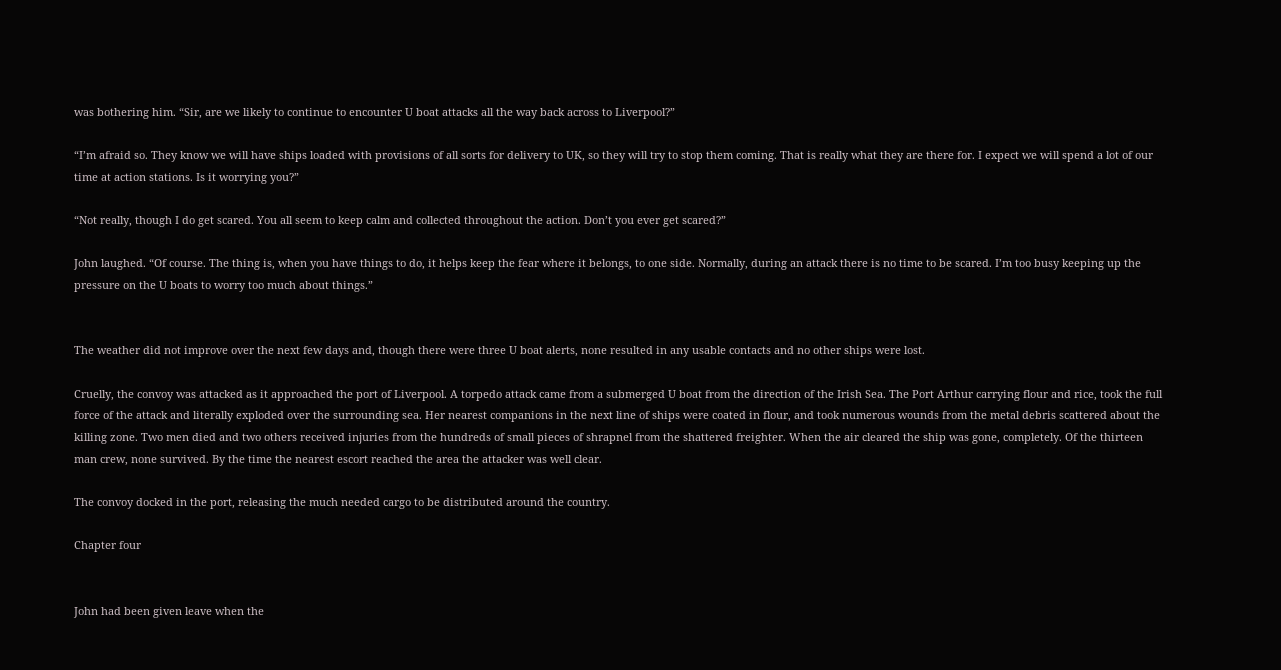was bothering him. “Sir, are we likely to continue to encounter U boat attacks all the way back across to Liverpool?”

“I’m afraid so. They know we will have ships loaded with provisions of all sorts for delivery to UK, so they will try to stop them coming. That is really what they are there for. I expect we will spend a lot of our time at action stations. Is it worrying you?”

“Not really, though I do get scared. You all seem to keep calm and collected throughout the action. Don’t you ever get scared?”

John laughed. “Of course. The thing is, when you have things to do, it helps keep the fear where it belongs, to one side. Normally, during an attack there is no time to be scared. I’m too busy keeping up the pressure on the U boats to worry too much about things.”


The weather did not improve over the next few days and, though there were three U boat alerts, none resulted in any usable contacts and no other ships were lost.

Cruelly, the convoy was attacked as it approached the port of Liverpool. A torpedo attack came from a submerged U boat from the direction of the Irish Sea. The Port Arthur carrying flour and rice, took the full force of the attack and literally exploded over the surrounding sea. Her nearest companions in the next line of ships were coated in flour, and took numerous wounds from the metal debris scattered about the killing zone. Two men died and two others received injuries from the hundreds of small pieces of shrapnel from the shattered freighter. When the air cleared the ship was gone, completely. Of the thirteen man crew, none survived. By the time the nearest escort reached the area the attacker was well clear.

The convoy docked in the port, releasing the much needed cargo to be distributed around the country.

Chapter four


John had been given leave when the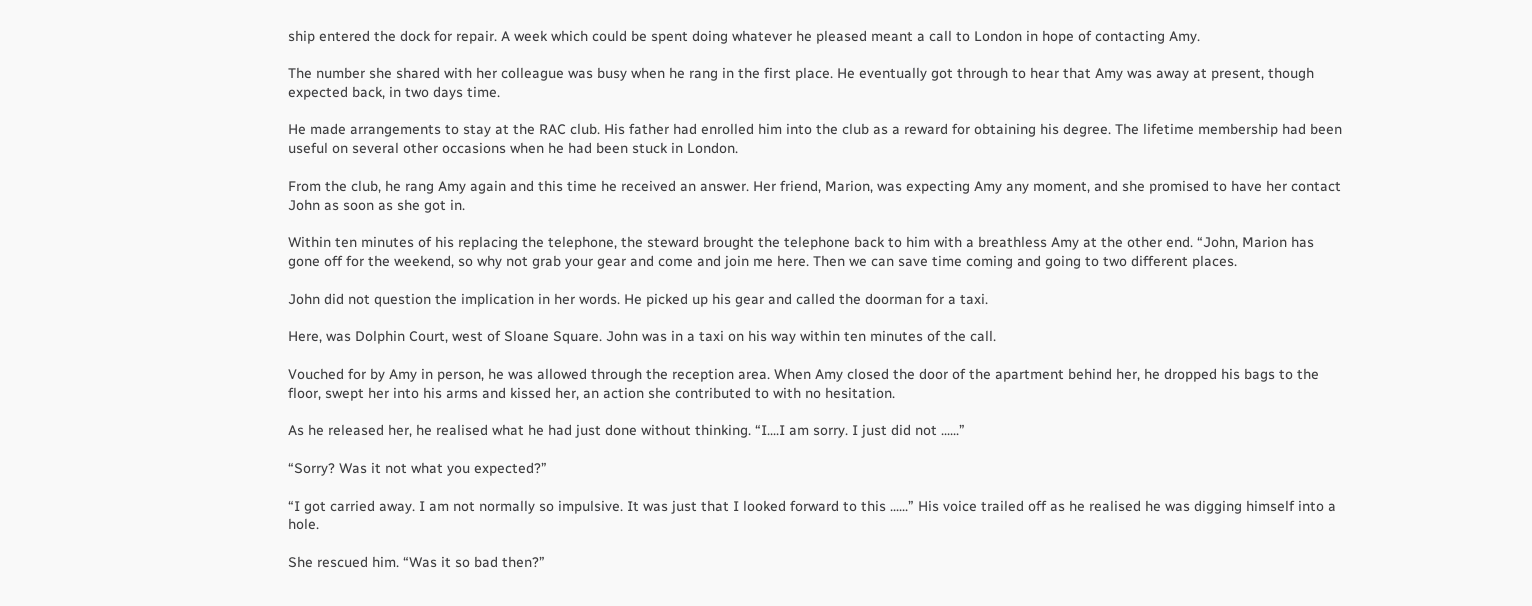ship entered the dock for repair. A week which could be spent doing whatever he pleased meant a call to London in hope of contacting Amy.

The number she shared with her colleague was busy when he rang in the first place. He eventually got through to hear that Amy was away at present, though expected back, in two days time.

He made arrangements to stay at the RAC club. His father had enrolled him into the club as a reward for obtaining his degree. The lifetime membership had been useful on several other occasions when he had been stuck in London.

From the club, he rang Amy again and this time he received an answer. Her friend, Marion, was expecting Amy any moment, and she promised to have her contact John as soon as she got in.

Within ten minutes of his replacing the telephone, the steward brought the telephone back to him with a breathless Amy at the other end. “John, Marion has gone off for the weekend, so why not grab your gear and come and join me here. Then we can save time coming and going to two different places.

John did not question the implication in her words. He picked up his gear and called the doorman for a taxi.

Here, was Dolphin Court, west of Sloane Square. John was in a taxi on his way within ten minutes of the call.

Vouched for by Amy in person, he was allowed through the reception area. When Amy closed the door of the apartment behind her, he dropped his bags to the floor, swept her into his arms and kissed her, an action she contributed to with no hesitation.

As he released her, he realised what he had just done without thinking. “I....I am sorry. I just did not ......”

“Sorry? Was it not what you expected?”

“I got carried away. I am not normally so impulsive. It was just that I looked forward to this ......” His voice trailed off as he realised he was digging himself into a hole.

She rescued him. “Was it so bad then?”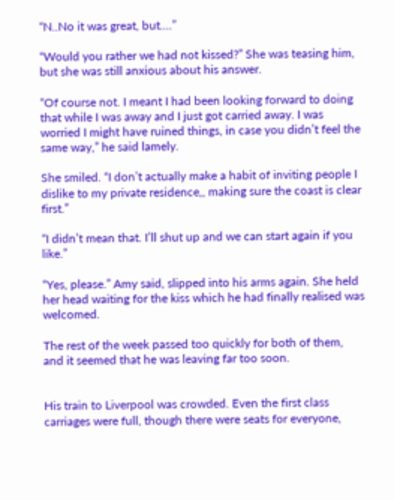“N..No it was great, but....”

“Would you rather we had not kissed?” She was teasing him, but she was still anxious about his answer.

“Of course not. I meant I had been looking forward to doing that while I was away and I just got carried away. I was worried I might have ruined things, in case you didn’t feel the same way,” he said lamely.

She smiled. “I don’t actually make a habit of inviting people I dislike to my private residence,, making sure the coast is clear first.”

“I didn’t mean that. I’ll shut up and we can start again if you like.”

“Yes, please.” Amy said, slipped into his arms again. She held her head waiting for the kiss which he had finally realised was welcomed.

The rest of the week passed too quickly for both of them, and it seemed that he was leaving far too soon.


His train to Liverpool was crowded. Even the first class carriages were full, though there were seats for everyone,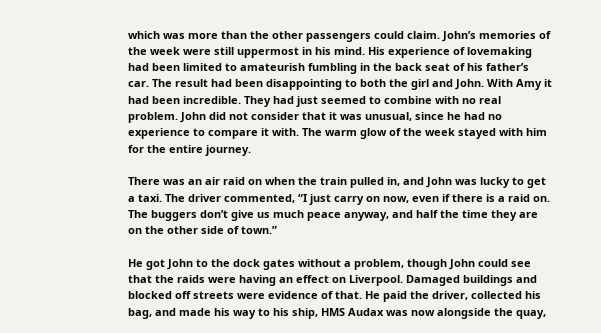which was more than the other passengers could claim. John’s memories of the week were still uppermost in his mind. His experience of lovemaking had been limited to amateurish fumbling in the back seat of his father’s car. The result had been disappointing to both the girl and John. With Amy it had been incredible. They had just seemed to combine with no real problem. John did not consider that it was unusual, since he had no experience to compare it with. The warm glow of the week stayed with him for the entire journey.

There was an air raid on when the train pulled in, and John was lucky to get a taxi. The driver commented, “I just carry on now, even if there is a raid on. The buggers don’t give us much peace anyway, and half the time they are on the other side of town.”

He got John to the dock gates without a problem, though John could see that the raids were having an effect on Liverpool. Damaged buildings and blocked off streets were evidence of that. He paid the driver, collected his bag, and made his way to his ship, HMS Audax was now alongside the quay,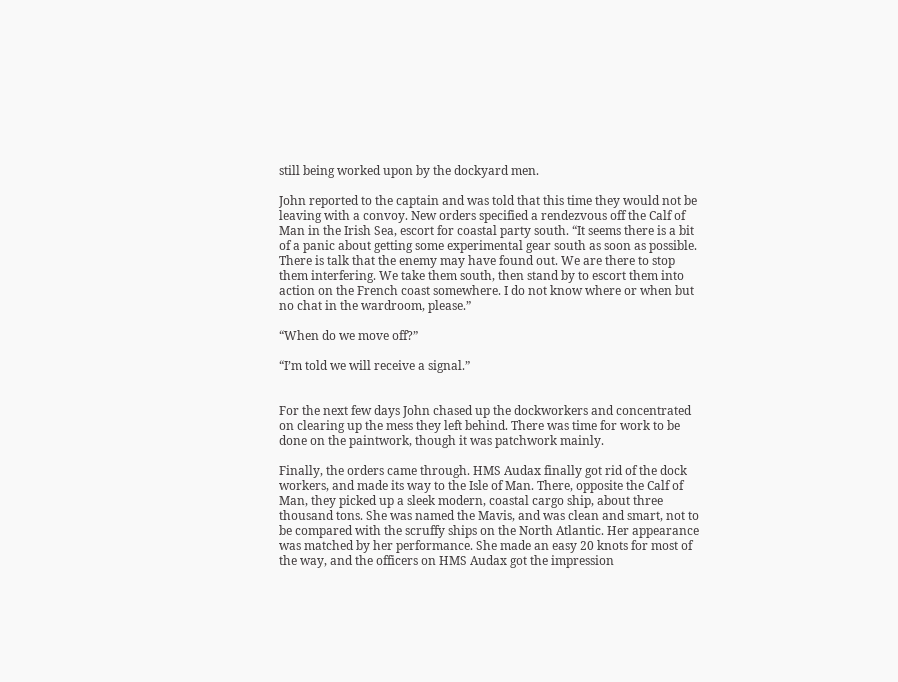still being worked upon by the dockyard men.

John reported to the captain and was told that this time they would not be leaving with a convoy. New orders specified a rendezvous off the Calf of Man in the Irish Sea, escort for coastal party south. “It seems there is a bit of a panic about getting some experimental gear south as soon as possible. There is talk that the enemy may have found out. We are there to stop them interfering. We take them south, then stand by to escort them into action on the French coast somewhere. I do not know where or when but no chat in the wardroom, please.”

“When do we move off?”

“I’m told we will receive a signal.”


For the next few days John chased up the dockworkers and concentrated on clearing up the mess they left behind. There was time for work to be done on the paintwork, though it was patchwork mainly.

Finally, the orders came through. HMS Audax finally got rid of the dock workers, and made its way to the Isle of Man. There, opposite the Calf of Man, they picked up a sleek modern, coastal cargo ship, about three thousand tons. She was named the Mavis, and was clean and smart, not to be compared with the scruffy ships on the North Atlantic. Her appearance was matched by her performance. She made an easy 20 knots for most of the way, and the officers on HMS Audax got the impression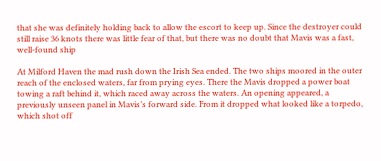that she was definitely holding back to allow the escort to keep up. Since the destroyer could still raise 36 knots there was little fear of that, but there was no doubt that Mavis was a fast, well-found ship

At Milford Haven the mad rush down the Irish Sea ended. The two ships moored in the outer reach of the enclosed waters, far from prying eyes. There the Mavis dropped a power boat towing a raft behind it, which raced away across the waters. An opening appeared, a previously unseen panel in Mavis’s forward side. From it dropped what looked like a torpedo, which shot off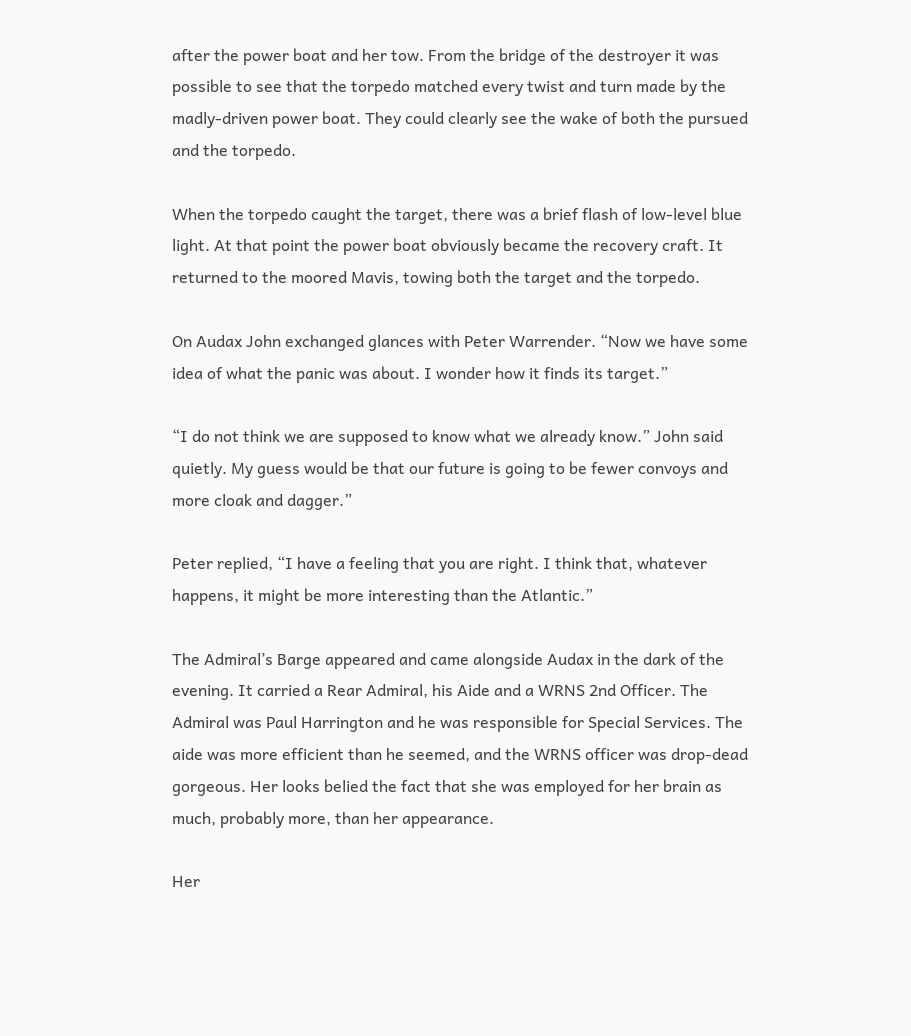after the power boat and her tow. From the bridge of the destroyer it was possible to see that the torpedo matched every twist and turn made by the madly-driven power boat. They could clearly see the wake of both the pursued and the torpedo.

When the torpedo caught the target, there was a brief flash of low-level blue light. At that point the power boat obviously became the recovery craft. It returned to the moored Mavis, towing both the target and the torpedo.

On Audax John exchanged glances with Peter Warrender. “Now we have some idea of what the panic was about. I wonder how it finds its target.”

“I do not think we are supposed to know what we already know.” John said quietly. My guess would be that our future is going to be fewer convoys and more cloak and dagger.”

Peter replied, “I have a feeling that you are right. I think that, whatever happens, it might be more interesting than the Atlantic.”

The Admiral’s Barge appeared and came alongside Audax in the dark of the evening. It carried a Rear Admiral, his Aide and a WRNS 2nd Officer. The Admiral was Paul Harrington and he was responsible for Special Services. The aide was more efficient than he seemed, and the WRNS officer was drop-dead gorgeous. Her looks belied the fact that she was employed for her brain as much, probably more, than her appearance.

Her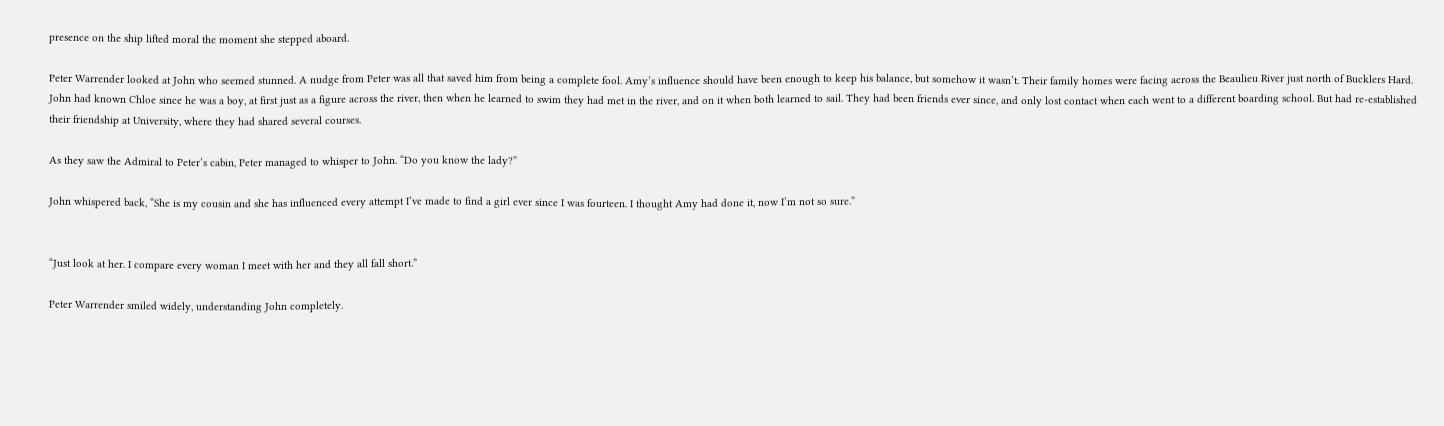presence on the ship lifted moral the moment she stepped aboard.

Peter Warrender looked at John who seemed stunned. A nudge from Peter was all that saved him from being a complete fool. Amy’s influence should have been enough to keep his balance, but somehow it wasn’t. Their family homes were facing across the Beaulieu River just north of Bucklers Hard. John had known Chloe since he was a boy, at first just as a figure across the river, then when he learned to swim they had met in the river, and on it when both learned to sail. They had been friends ever since, and only lost contact when each went to a different boarding school. But had re-established their friendship at University, where they had shared several courses.

As they saw the Admiral to Peter’s cabin, Peter managed to whisper to John. “Do you know the lady?”

John whispered back, “She is my cousin and she has influenced every attempt I’ve made to find a girl ever since I was fourteen. I thought Amy had done it, now I’m not so sure.”


“Just look at her. I compare every woman I meet with her and they all fall short.”

Peter Warrender smiled widely, understanding John completely.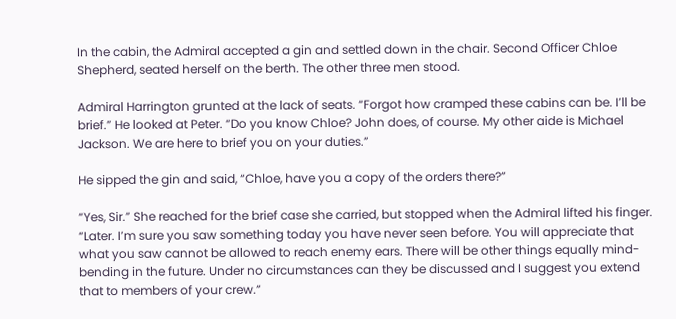In the cabin, the Admiral accepted a gin and settled down in the chair. Second Officer Chloe Shepherd, seated herself on the berth. The other three men stood.

Admiral Harrington grunted at the lack of seats. “Forgot how cramped these cabins can be. I’ll be brief.” He looked at Peter. “Do you know Chloe? John does, of course. My other aide is Michael Jackson. We are here to brief you on your duties.”

He sipped the gin and said, “Chloe, have you a copy of the orders there?”

“Yes, Sir.” She reached for the brief case she carried, but stopped when the Admiral lifted his finger. “Later. I’m sure you saw something today you have never seen before. You will appreciate that what you saw cannot be allowed to reach enemy ears. There will be other things equally mind-bending in the future. Under no circumstances can they be discussed and I suggest you extend that to members of your crew.”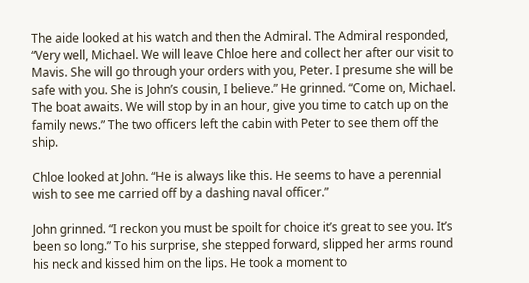The aide looked at his watch and then the Admiral. The Admiral responded, “Very well, Michael. We will leave Chloe here and collect her after our visit to Mavis. She will go through your orders with you, Peter. I presume she will be safe with you. She is John’s cousin, I believe.” He grinned. “Come on, Michael. The boat awaits. We will stop by in an hour, give you time to catch up on the family news.” The two officers left the cabin with Peter to see them off the ship.

Chloe looked at John. “He is always like this. He seems to have a perennial wish to see me carried off by a dashing naval officer.”

John grinned. “I reckon you must be spoilt for choice it’s great to see you. It’s been so long.” To his surprise, she stepped forward, slipped her arms round his neck and kissed him on the lips. He took a moment to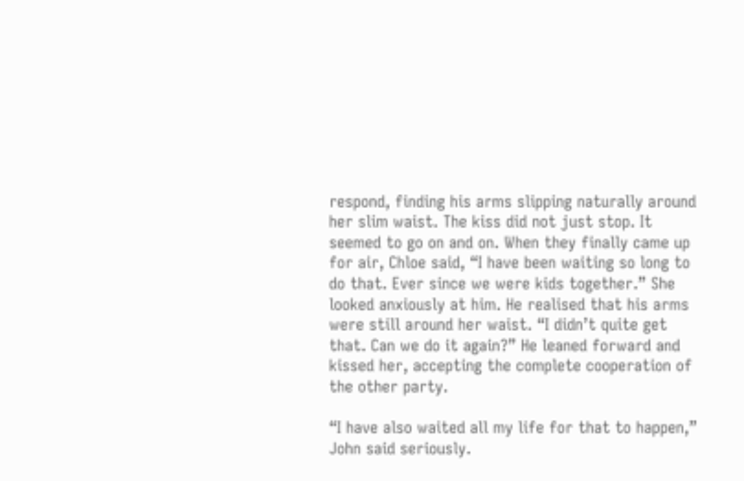respond, finding his arms slipping naturally around her slim waist. The kiss did not just stop. It seemed to go on and on. When they finally came up for air, Chloe said, “I have been waiting so long to do that. Ever since we were kids together.” She looked anxiously at him. He realised that his arms were still around her waist. “I didn’t quite get that. Can we do it again?” He leaned forward and kissed her, accepting the complete cooperation of the other party.

“I have also waited all my life for that to happen,” John said seriously.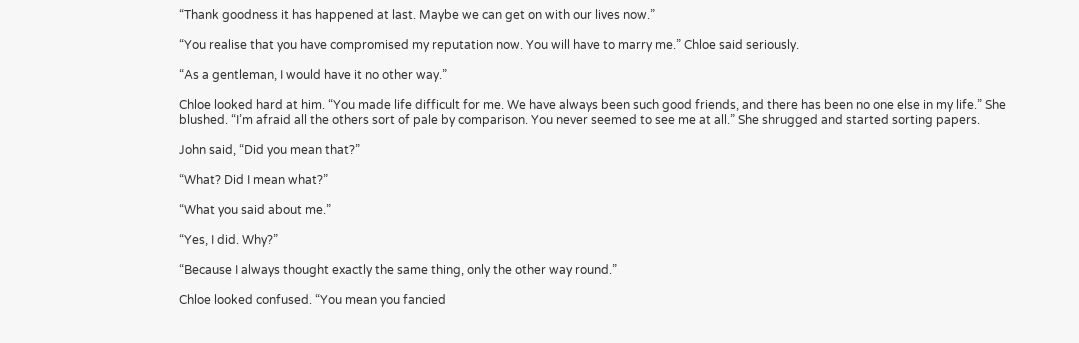“Thank goodness it has happened at last. Maybe we can get on with our lives now.”

“You realise that you have compromised my reputation now. You will have to marry me.” Chloe said seriously.

“As a gentleman, I would have it no other way.”

Chloe looked hard at him. “You made life difficult for me. We have always been such good friends, and there has been no one else in my life.” She blushed. “I’m afraid all the others sort of pale by comparison. You never seemed to see me at all.” She shrugged and started sorting papers.

John said, “Did you mean that?”

“What? Did I mean what?”

“What you said about me.”

“Yes, I did. Why?”

“Because I always thought exactly the same thing, only the other way round.”

Chloe looked confused. “You mean you fancied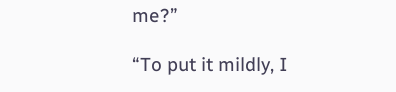me?”

“To put it mildly, I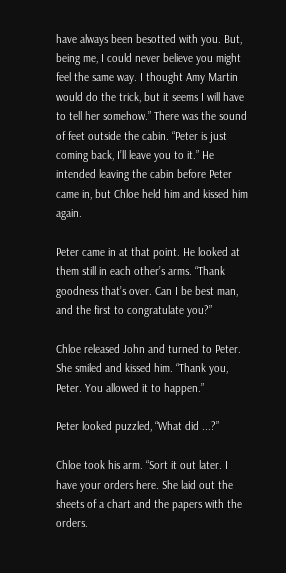have always been besotted with you. But, being me, I could never believe you might feel the same way. I thought Amy Martin would do the trick, but it seems I will have to tell her somehow.” There was the sound of feet outside the cabin. “Peter is just coming back, I’ll leave you to it.” He intended leaving the cabin before Peter came in, but Chloe held him and kissed him again.

Peter came in at that point. He looked at them still in each other’s arms. “Thank goodness that’s over. Can I be best man, and the first to congratulate you?”

Chloe released John and turned to Peter. She smiled and kissed him. “Thank you, Peter. You allowed it to happen.”

Peter looked puzzled, “What did ...?”

Chloe took his arm. “Sort it out later. I have your orders here. She laid out the sheets of a chart and the papers with the orders.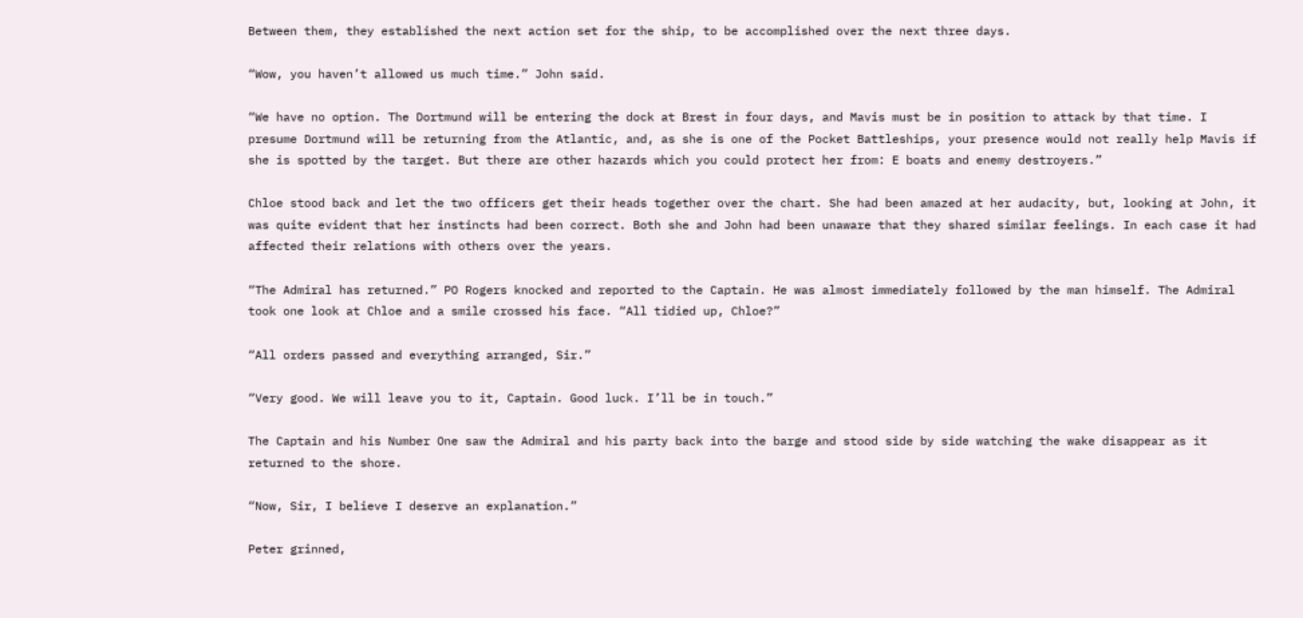Between them, they established the next action set for the ship, to be accomplished over the next three days.

“Wow, you haven’t allowed us much time.” John said.

“We have no option. The Dortmund will be entering the dock at Brest in four days, and Mavis must be in position to attack by that time. I presume Dortmund will be returning from the Atlantic, and, as she is one of the Pocket Battleships, your presence would not really help Mavis if she is spotted by the target. But there are other hazards which you could protect her from: E boats and enemy destroyers.”

Chloe stood back and let the two officers get their heads together over the chart. She had been amazed at her audacity, but, looking at John, it was quite evident that her instincts had been correct. Both she and John had been unaware that they shared similar feelings. In each case it had affected their relations with others over the years.

“The Admiral has returned.” PO Rogers knocked and reported to the Captain. He was almost immediately followed by the man himself. The Admiral took one look at Chloe and a smile crossed his face. “All tidied up, Chloe?”

“All orders passed and everything arranged, Sir.”

“Very good. We will leave you to it, Captain. Good luck. I’ll be in touch.”

The Captain and his Number One saw the Admiral and his party back into the barge and stood side by side watching the wake disappear as it returned to the shore.

“Now, Sir, I believe I deserve an explanation.”

Peter grinned,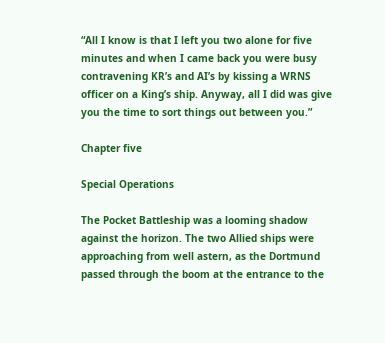“All I know is that I left you two alone for five minutes and when I came back you were busy contravening KR’s and AI’s by kissing a WRNS officer on a King’s ship. Anyway, all I did was give you the time to sort things out between you.”

Chapter five

Special Operations

The Pocket Battleship was a looming shadow against the horizon. The two Allied ships were approaching from well astern, as the Dortmund passed through the boom at the entrance to the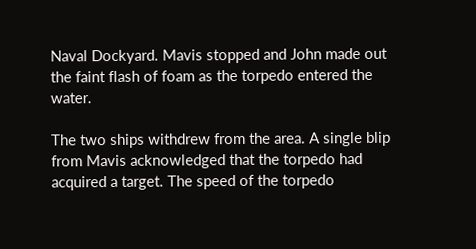Naval Dockyard. Mavis stopped and John made out the faint flash of foam as the torpedo entered the water.

The two ships withdrew from the area. A single blip from Mavis acknowledged that the torpedo had acquired a target. The speed of the torpedo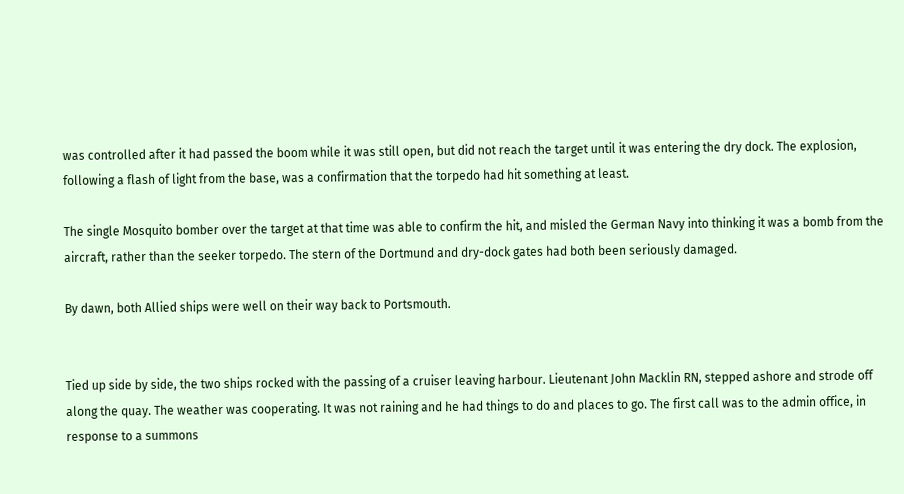was controlled after it had passed the boom while it was still open, but did not reach the target until it was entering the dry dock. The explosion, following a flash of light from the base, was a confirmation that the torpedo had hit something at least.

The single Mosquito bomber over the target at that time was able to confirm the hit, and misled the German Navy into thinking it was a bomb from the aircraft, rather than the seeker torpedo. The stern of the Dortmund and dry-dock gates had both been seriously damaged.

By dawn, both Allied ships were well on their way back to Portsmouth.


Tied up side by side, the two ships rocked with the passing of a cruiser leaving harbour. Lieutenant John Macklin RN, stepped ashore and strode off along the quay. The weather was cooperating. It was not raining and he had things to do and places to go. The first call was to the admin office, in response to a summons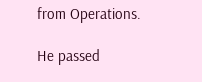from Operations.

He passed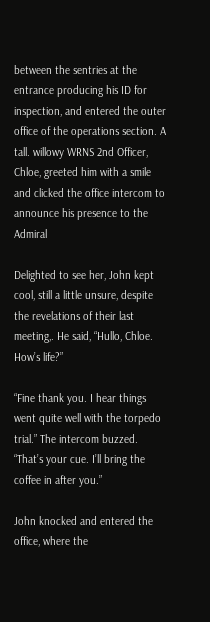between the sentries at the entrance producing his ID for inspection, and entered the outer office of the operations section. A tall. willowy WRNS 2nd Officer, Chloe, greeted him with a smile and clicked the office intercom to announce his presence to the Admiral

Delighted to see her, John kept cool, still a little unsure, despite the revelations of their last meeting,. He said, “Hullo, Chloe. How’s life?”

“Fine thank you. I hear things went quite well with the torpedo trial.” The intercom buzzed. “That’s your cue. I’ll bring the coffee in after you.”

John knocked and entered the office, where the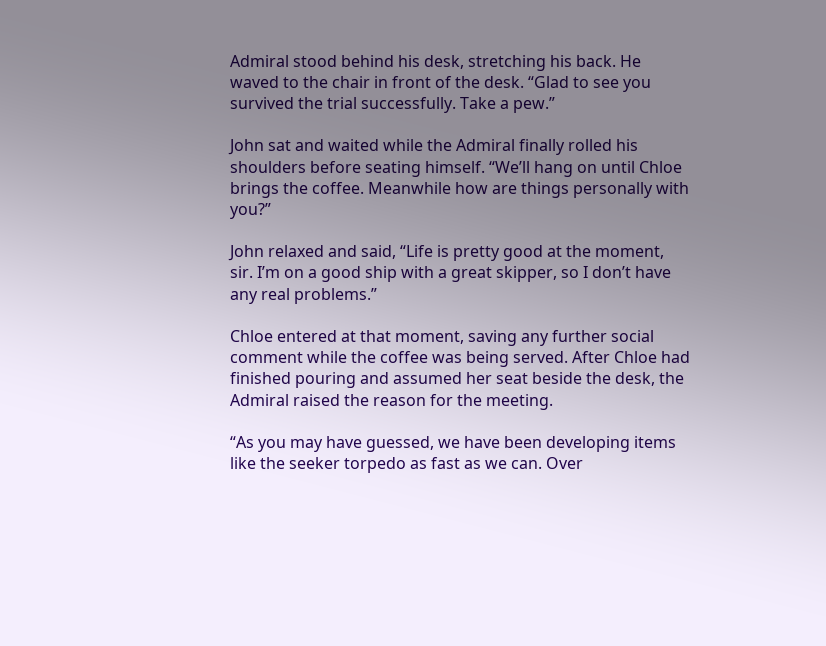Admiral stood behind his desk, stretching his back. He waved to the chair in front of the desk. “Glad to see you survived the trial successfully. Take a pew.”

John sat and waited while the Admiral finally rolled his shoulders before seating himself. “We’ll hang on until Chloe brings the coffee. Meanwhile how are things personally with you?”

John relaxed and said, “Life is pretty good at the moment, sir. I’m on a good ship with a great skipper, so I don’t have any real problems.”

Chloe entered at that moment, saving any further social comment while the coffee was being served. After Chloe had finished pouring and assumed her seat beside the desk, the Admiral raised the reason for the meeting.

“As you may have guessed, we have been developing items like the seeker torpedo as fast as we can. Over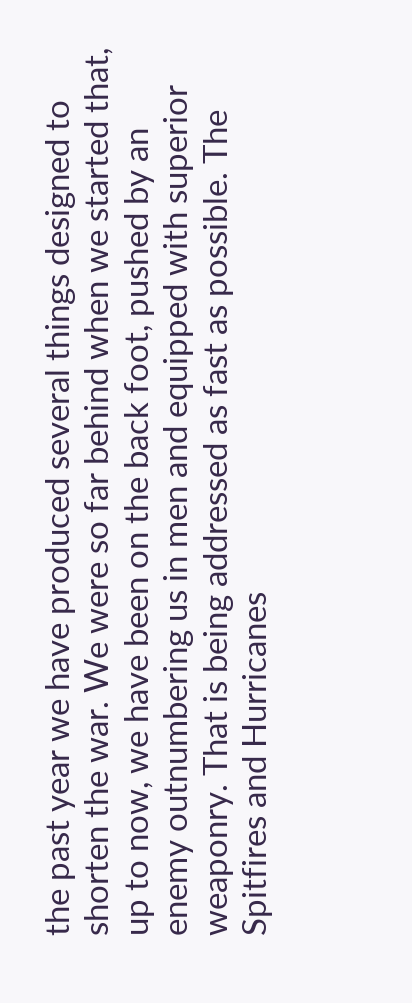the past year we have produced several things designed to shorten the war. We were so far behind when we started that, up to now, we have been on the back foot, pushed by an enemy outnumbering us in men and equipped with superior weaponry. That is being addressed as fast as possible. The Spitfires and Hurricanes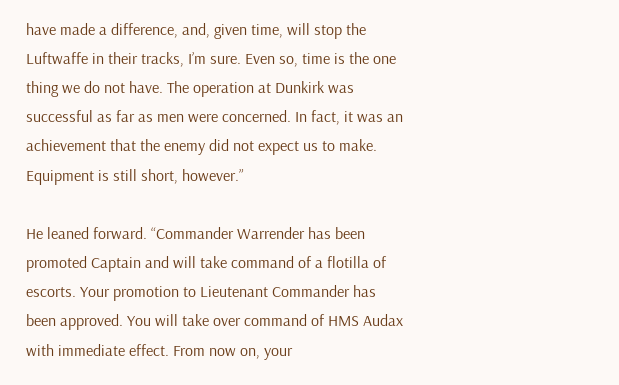have made a difference, and, given time, will stop the Luftwaffe in their tracks, I’m sure. Even so, time is the one thing we do not have. The operation at Dunkirk was successful as far as men were concerned. In fact, it was an achievement that the enemy did not expect us to make. Equipment is still short, however.”

He leaned forward. “Commander Warrender has been promoted Captain and will take command of a flotilla of escorts. Your promotion to Lieutenant Commander has been approved. You will take over command of HMS Audax with immediate effect. From now on, your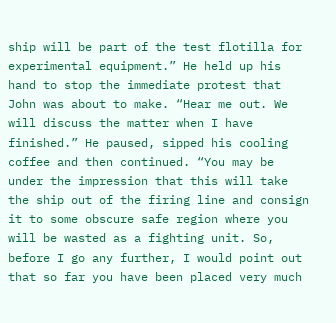ship will be part of the test flotilla for experimental equipment.” He held up his hand to stop the immediate protest that John was about to make. “Hear me out. We will discuss the matter when I have finished.” He paused, sipped his cooling coffee and then continued. “You may be under the impression that this will take the ship out of the firing line and consign it to some obscure safe region where you will be wasted as a fighting unit. So, before I go any further, I would point out that so far you have been placed very much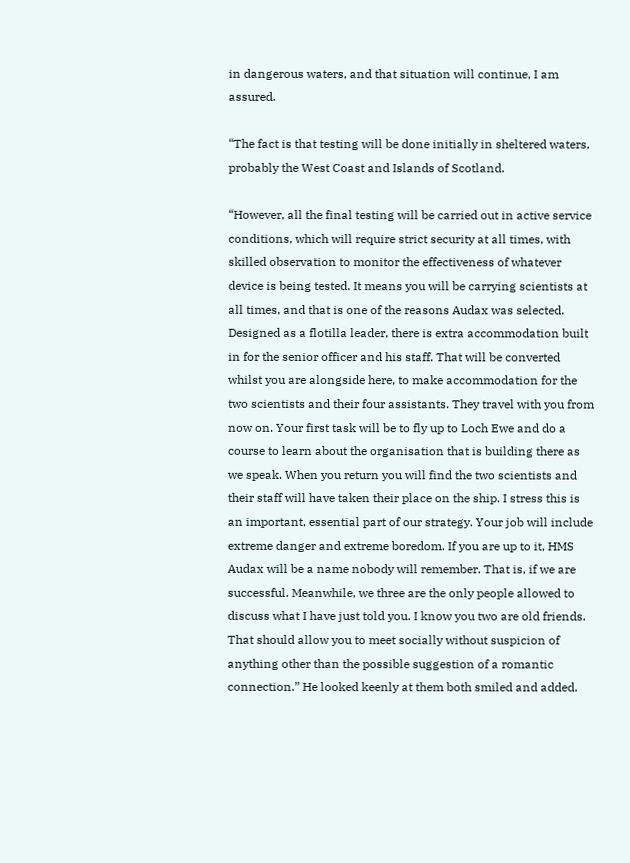in dangerous waters, and that situation will continue, I am assured.

“The fact is that testing will be done initially in sheltered waters, probably the West Coast and Islands of Scotland.

“However, all the final testing will be carried out in active service conditions, which will require strict security at all times, with skilled observation to monitor the effectiveness of whatever device is being tested. It means you will be carrying scientists at all times, and that is one of the reasons Audax was selected. Designed as a flotilla leader, there is extra accommodation built in for the senior officer and his staff. That will be converted whilst you are alongside here, to make accommodation for the two scientists and their four assistants. They travel with you from now on. Your first task will be to fly up to Loch Ewe and do a course to learn about the organisation that is building there as we speak. When you return you will find the two scientists and their staff will have taken their place on the ship. I stress this is an important, essential part of our strategy. Your job will include extreme danger and extreme boredom. If you are up to it, HMS Audax will be a name nobody will remember. That is, if we are successful. Meanwhile, we three are the only people allowed to discuss what I have just told you. I know you two are old friends. That should allow you to meet socially without suspicion of anything other than the possible suggestion of a romantic connection.” He looked keenly at them both smiled and added.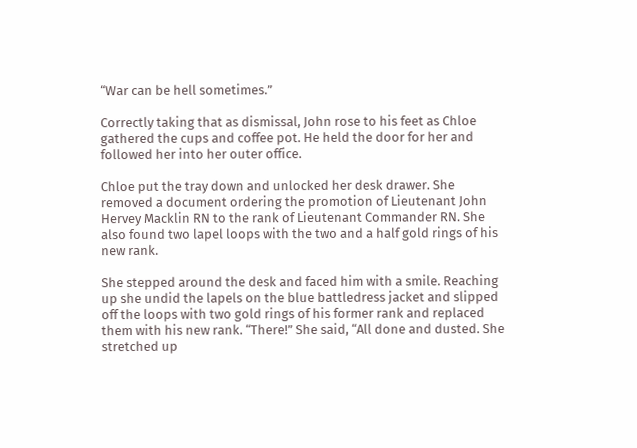“War can be hell sometimes.”

Correctly taking that as dismissal, John rose to his feet as Chloe gathered the cups and coffee pot. He held the door for her and followed her into her outer office.

Chloe put the tray down and unlocked her desk drawer. She removed a document ordering the promotion of Lieutenant John Hervey Macklin RN to the rank of Lieutenant Commander RN. She also found two lapel loops with the two and a half gold rings of his new rank.

She stepped around the desk and faced him with a smile. Reaching up she undid the lapels on the blue battledress jacket and slipped off the loops with two gold rings of his former rank and replaced them with his new rank. “There!” She said, “All done and dusted. She stretched up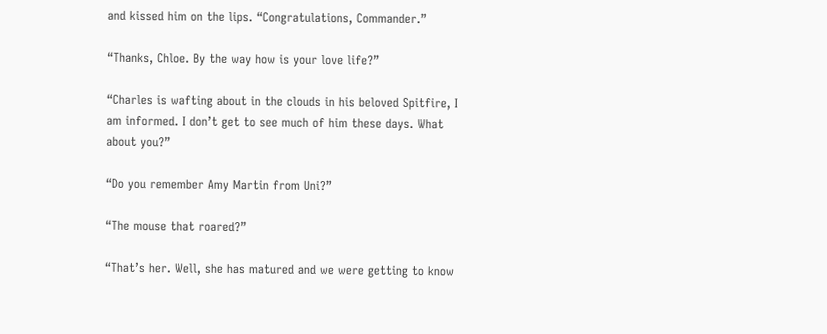and kissed him on the lips. “Congratulations, Commander.”

“Thanks, Chloe. By the way how is your love life?”

“Charles is wafting about in the clouds in his beloved Spitfire, I am informed. I don’t get to see much of him these days. What about you?”

“Do you remember Amy Martin from Uni?”

“The mouse that roared?”

“That’s her. Well, she has matured and we were getting to know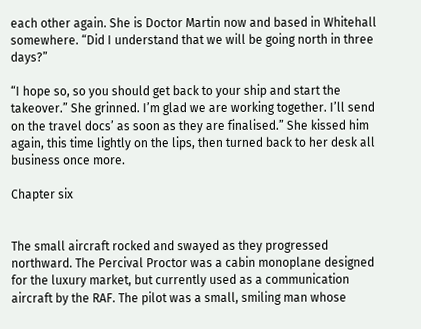each other again. She is Doctor Martin now and based in Whitehall somewhere. “Did I understand that we will be going north in three days?”

“I hope so, so you should get back to your ship and start the takeover.” She grinned. I’m glad we are working together. I’ll send on the travel docs’ as soon as they are finalised.” She kissed him again, this time lightly on the lips, then turned back to her desk all business once more.

Chapter six


The small aircraft rocked and swayed as they progressed northward. The Percival Proctor was a cabin monoplane designed for the luxury market, but currently used as a communication aircraft by the RAF. The pilot was a small, smiling man whose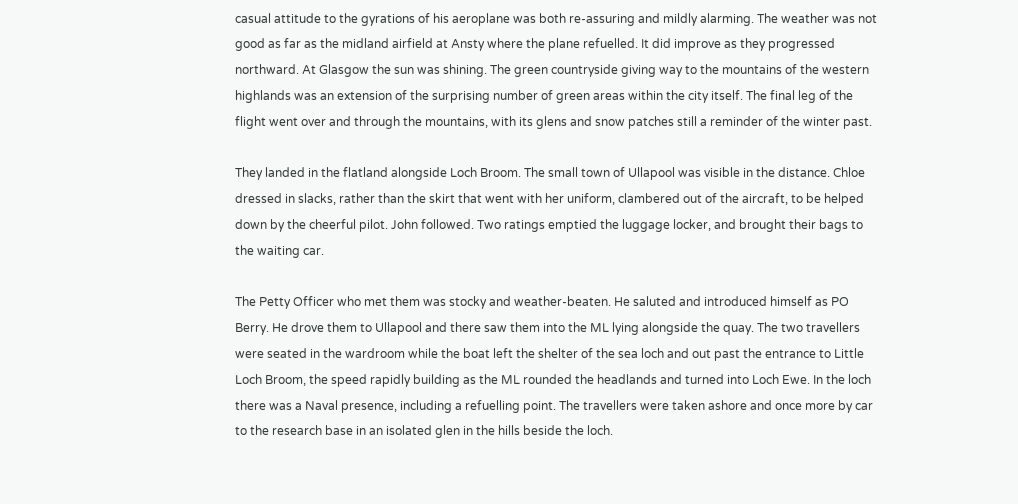casual attitude to the gyrations of his aeroplane was both re-assuring and mildly alarming. The weather was not good as far as the midland airfield at Ansty where the plane refuelled. It did improve as they progressed northward. At Glasgow the sun was shining. The green countryside giving way to the mountains of the western highlands was an extension of the surprising number of green areas within the city itself. The final leg of the flight went over and through the mountains, with its glens and snow patches still a reminder of the winter past.

They landed in the flatland alongside Loch Broom. The small town of Ullapool was visible in the distance. Chloe dressed in slacks, rather than the skirt that went with her uniform, clambered out of the aircraft, to be helped down by the cheerful pilot. John followed. Two ratings emptied the luggage locker, and brought their bags to the waiting car.

The Petty Officer who met them was stocky and weather-beaten. He saluted and introduced himself as PO Berry. He drove them to Ullapool and there saw them into the ML lying alongside the quay. The two travellers were seated in the wardroom while the boat left the shelter of the sea loch and out past the entrance to Little Loch Broom, the speed rapidly building as the ML rounded the headlands and turned into Loch Ewe. In the loch there was a Naval presence, including a refuelling point. The travellers were taken ashore and once more by car to the research base in an isolated glen in the hills beside the loch.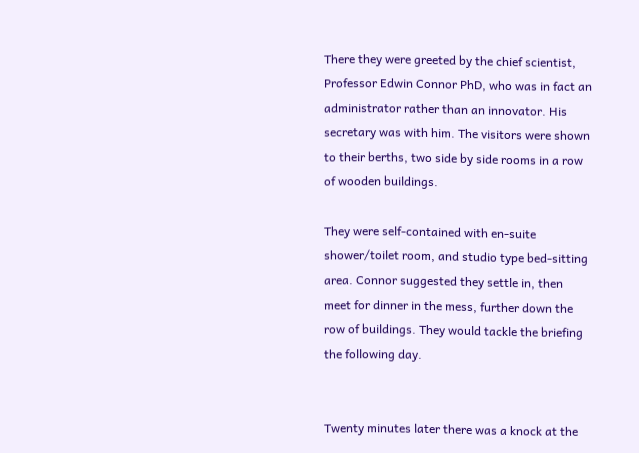There they were greeted by the chief scientist, Professor Edwin Connor PhD, who was in fact an administrator rather than an innovator. His secretary was with him. The visitors were shown to their berths, two side by side rooms in a row of wooden buildings.

They were self-contained with en-suite shower/toilet room, and studio type bed-sitting area. Connor suggested they settle in, then meet for dinner in the mess, further down the row of buildings. They would tackle the briefing the following day.


Twenty minutes later there was a knock at the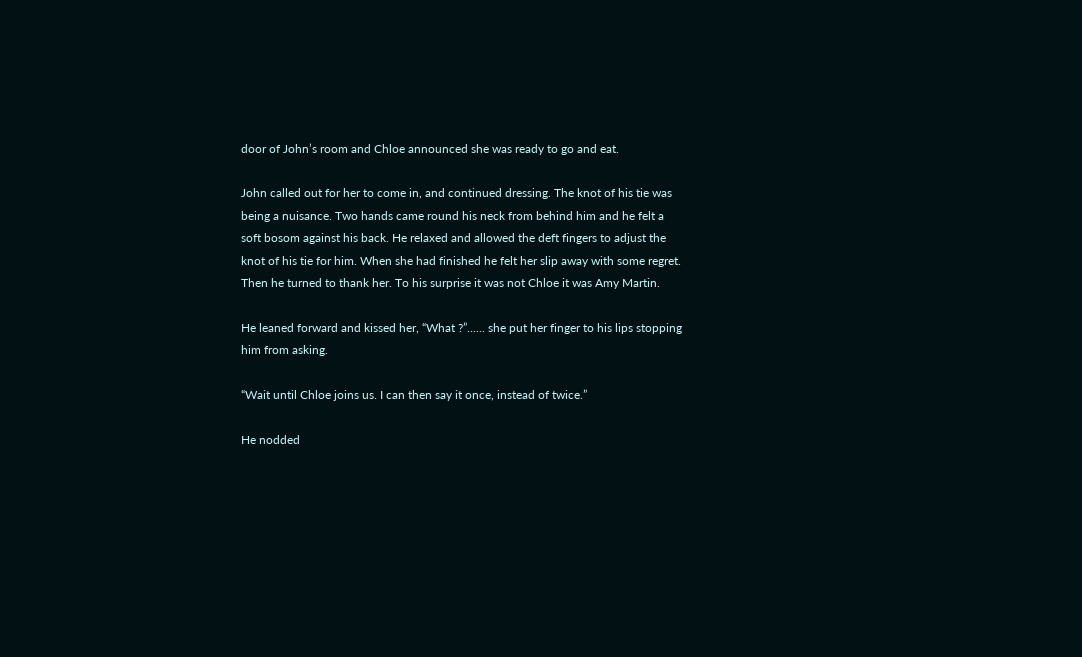door of John’s room and Chloe announced she was ready to go and eat.

John called out for her to come in, and continued dressing. The knot of his tie was being a nuisance. Two hands came round his neck from behind him and he felt a soft bosom against his back. He relaxed and allowed the deft fingers to adjust the knot of his tie for him. When she had finished he felt her slip away with some regret. Then he turned to thank her. To his surprise it was not Chloe it was Amy Martin.

He leaned forward and kissed her, “What ?”...... she put her finger to his lips stopping him from asking.

“Wait until Chloe joins us. I can then say it once, instead of twice.”

He nodded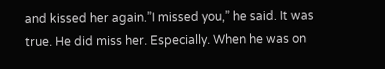and kissed her again.”I missed you,” he said. It was true. He did miss her. Especially. When he was on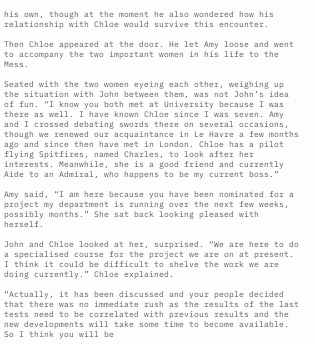his own, though at the moment he also wondered how his relationship with Chloe would survive this encounter.

Then Chloe appeared at the door. He let Amy loose and went to accompany the two important women in his life to the Mess.

Seated with the two women eyeing each other, weighing up the situation with John between them, was not John’s idea of fun. “I know you both met at University because I was there as well. I have known Chloe since I was seven. Amy and I crossed debating swords there on several occasions, though we renewed our acquaintance in Le Havre a few months ago and since then have met in London. Chloe has a pilot flying Spitfires, named Charles, to look after her interests. Meanwhile, she is a good friend and currently Aide to an Admiral, who happens to be my current boss.”

Amy said, “I am here because you have been nominated for a project my department is running over the next few weeks, possibly months.” She sat back looking pleased with herself.

John and Chloe looked at her, surprised. “We are here to do a specialised course for the project we are on at present. I think it could be difficult to shelve the work we are doing currently.” Chloe explained.

“Actually, it has been discussed and your people decided that there was no immediate rush as the results of the last tests need to be correlated with previous results and the new developments will take some time to become available. So I think you will be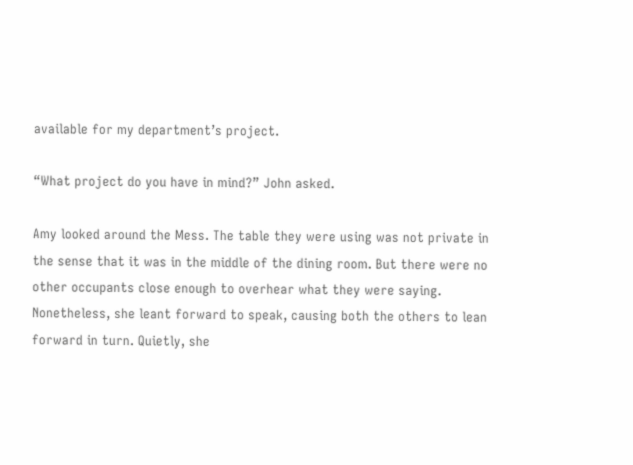available for my department’s project.

“What project do you have in mind?” John asked.

Amy looked around the Mess. The table they were using was not private in the sense that it was in the middle of the dining room. But there were no other occupants close enough to overhear what they were saying. Nonetheless, she leant forward to speak, causing both the others to lean forward in turn. Quietly, she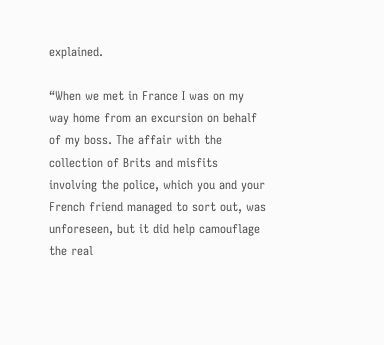explained.

“When we met in France I was on my way home from an excursion on behalf of my boss. The affair with the collection of Brits and misfits involving the police, which you and your French friend managed to sort out, was unforeseen, but it did help camouflage the real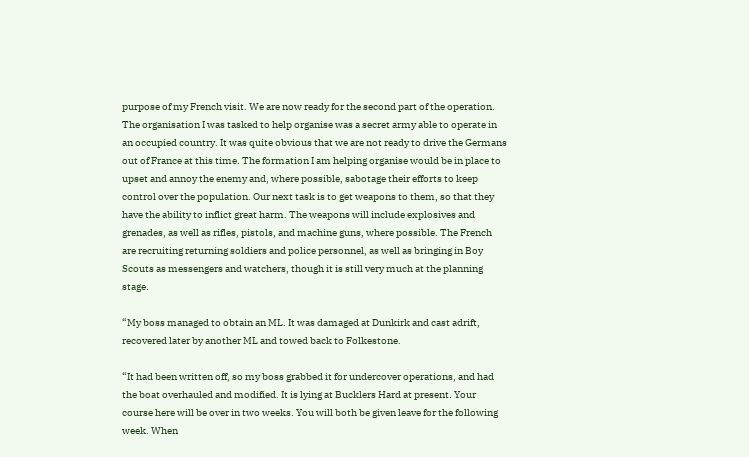purpose of my French visit. We are now ready for the second part of the operation. The organisation I was tasked to help organise was a secret army able to operate in an occupied country. It was quite obvious that we are not ready to drive the Germans out of France at this time. The formation I am helping organise would be in place to upset and annoy the enemy and, where possible, sabotage their efforts to keep control over the population. Our next task is to get weapons to them, so that they have the ability to inflict great harm. The weapons will include explosives and grenades, as well as rifles, pistols, and machine guns, where possible. The French are recruiting returning soldiers and police personnel, as well as bringing in Boy Scouts as messengers and watchers, though it is still very much at the planning stage.

“My boss managed to obtain an ML. It was damaged at Dunkirk and cast adrift, recovered later by another ML and towed back to Folkestone.

“It had been written off, so my boss grabbed it for undercover operations, and had the boat overhauled and modified. It is lying at Bucklers Hard at present. Your course here will be over in two weeks. You will both be given leave for the following week. When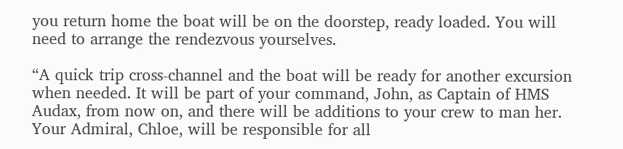you return home the boat will be on the doorstep, ready loaded. You will need to arrange the rendezvous yourselves.

“A quick trip cross-channel and the boat will be ready for another excursion when needed. It will be part of your command, John, as Captain of HMS Audax, from now on, and there will be additions to your crew to man her. Your Admiral, Chloe, will be responsible for all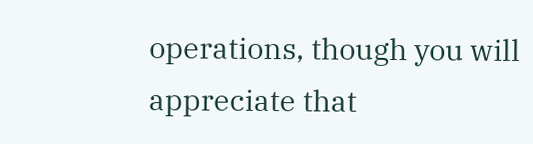operations, though you will appreciate that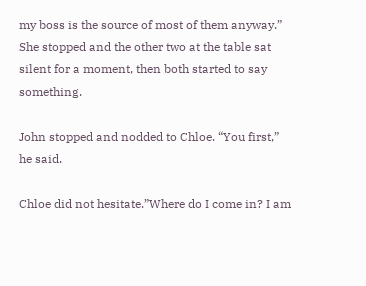my boss is the source of most of them anyway.” She stopped and the other two at the table sat silent for a moment, then both started to say something.

John stopped and nodded to Chloe. “You first,” he said.

Chloe did not hesitate.”Where do I come in? I am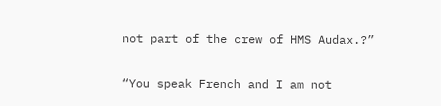not part of the crew of HMS Audax.?”

“You speak French and I am not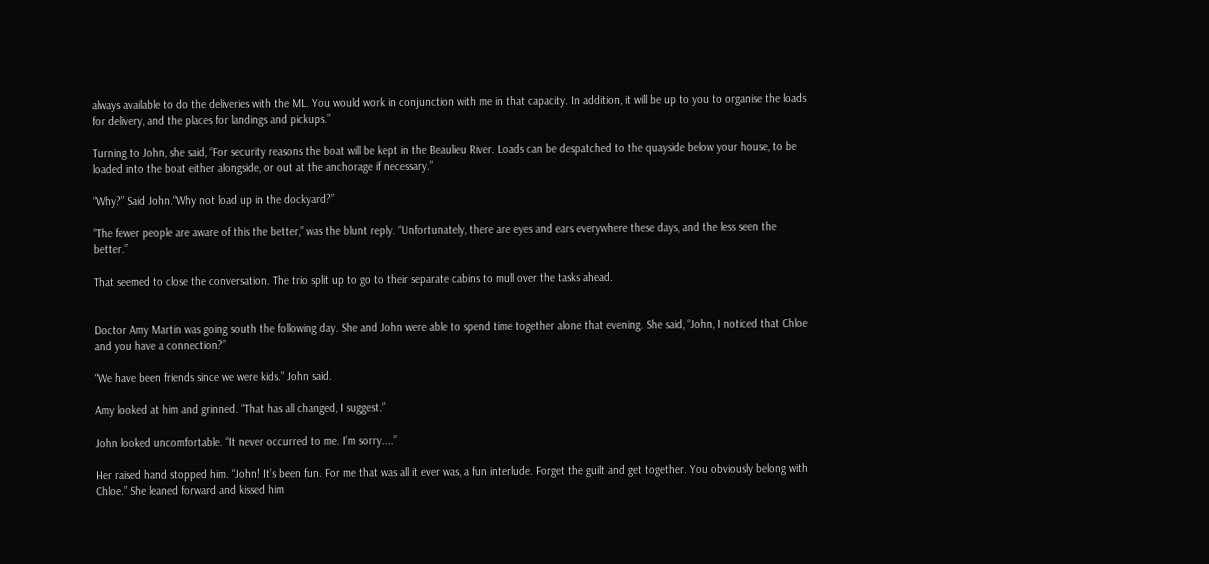always available to do the deliveries with the ML. You would work in conjunction with me in that capacity. In addition, it will be up to you to organise the loads for delivery, and the places for landings and pickups.”

Turning to John, she said, “For security reasons the boat will be kept in the Beaulieu River. Loads can be despatched to the quayside below your house, to be loaded into the boat either alongside, or out at the anchorage if necessary.”

“Why?” Said John.“Why not load up in the dockyard?”

“The fewer people are aware of this the better,” was the blunt reply. “Unfortunately, there are eyes and ears everywhere these days, and the less seen the better.”

That seemed to close the conversation. The trio split up to go to their separate cabins to mull over the tasks ahead.


Doctor Amy Martin was going south the following day. She and John were able to spend time together alone that evening. She said, “John, I noticed that Chloe and you have a connection?”

“We have been friends since we were kids.” John said.

Amy looked at him and grinned. “That has all changed, I suggest.”

John looked uncomfortable. “It never occurred to me. I’m sorry....”

Her raised hand stopped him. “John! It’s been fun. For me that was all it ever was, a fun interlude. Forget the guilt and get together. You obviously belong with Chloe.” She leaned forward and kissed him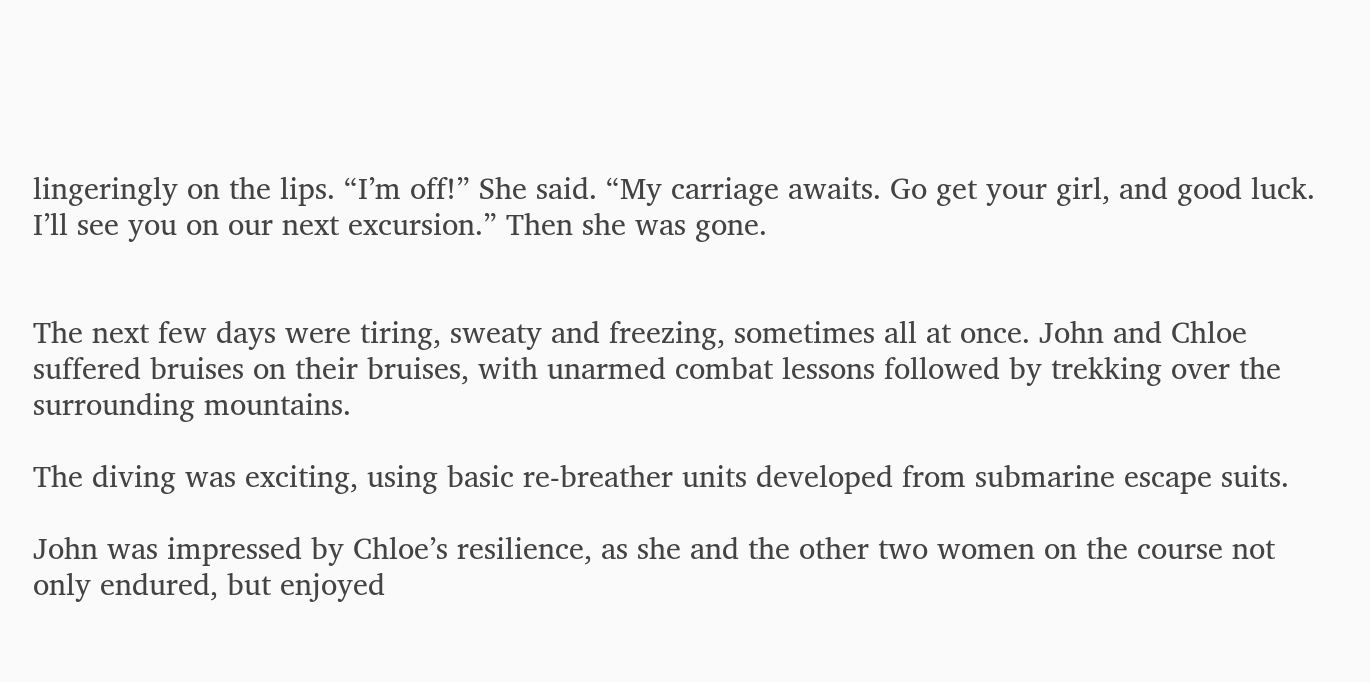lingeringly on the lips. “I’m off!” She said. “My carriage awaits. Go get your girl, and good luck. I’ll see you on our next excursion.” Then she was gone.


The next few days were tiring, sweaty and freezing, sometimes all at once. John and Chloe suffered bruises on their bruises, with unarmed combat lessons followed by trekking over the surrounding mountains.

The diving was exciting, using basic re-breather units developed from submarine escape suits.

John was impressed by Chloe’s resilience, as she and the other two women on the course not only endured, but enjoyed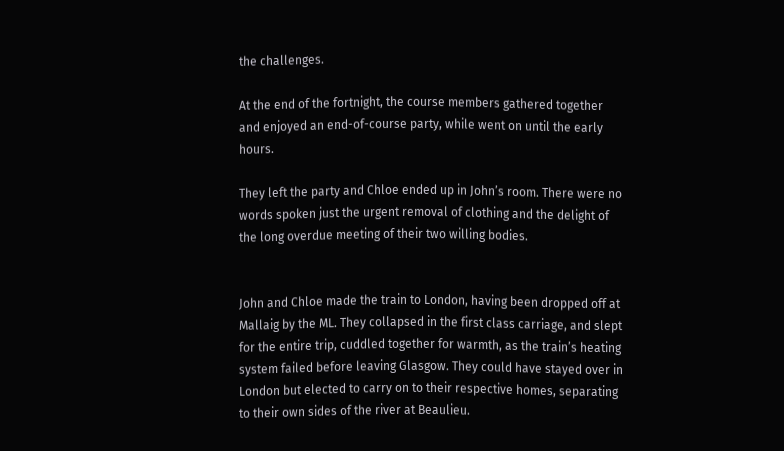the challenges.

At the end of the fortnight, the course members gathered together and enjoyed an end-of-course party, while went on until the early hours.

They left the party and Chloe ended up in John’s room. There were no words spoken just the urgent removal of clothing and the delight of the long overdue meeting of their two willing bodies.


John and Chloe made the train to London, having been dropped off at Mallaig by the ML. They collapsed in the first class carriage, and slept for the entire trip, cuddled together for warmth, as the train’s heating system failed before leaving Glasgow. They could have stayed over in London but elected to carry on to their respective homes, separating to their own sides of the river at Beaulieu.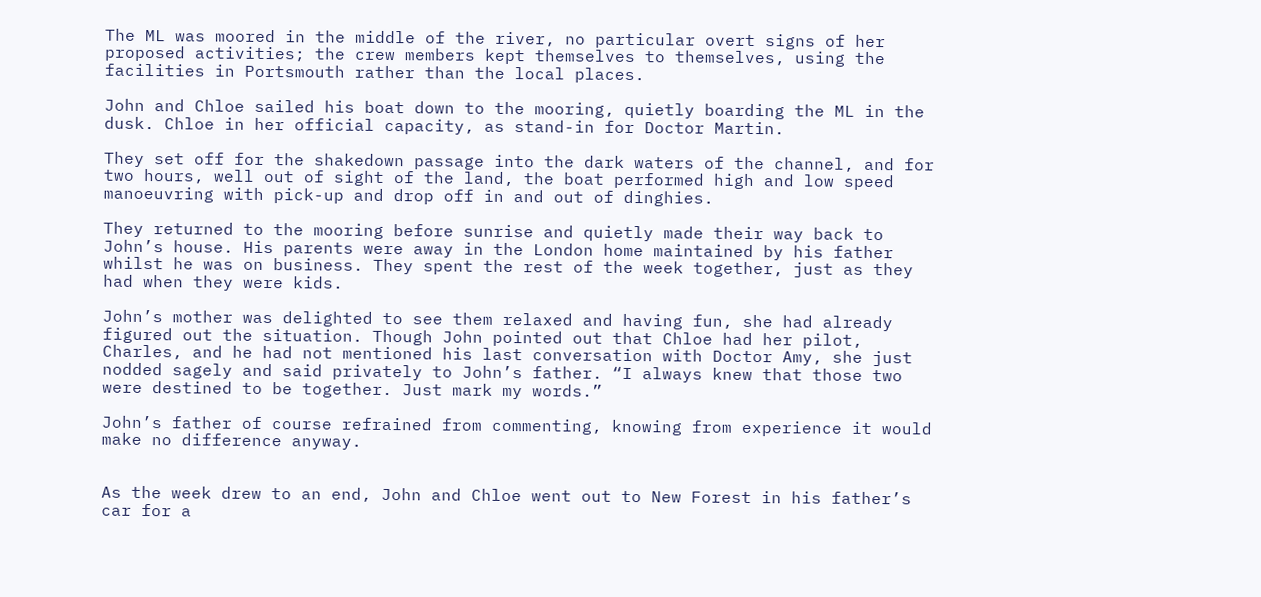The ML was moored in the middle of the river, no particular overt signs of her proposed activities; the crew members kept themselves to themselves, using the facilities in Portsmouth rather than the local places.

John and Chloe sailed his boat down to the mooring, quietly boarding the ML in the dusk. Chloe in her official capacity, as stand-in for Doctor Martin.

They set off for the shakedown passage into the dark waters of the channel, and for two hours, well out of sight of the land, the boat performed high and low speed manoeuvring with pick-up and drop off in and out of dinghies.

They returned to the mooring before sunrise and quietly made their way back to John’s house. His parents were away in the London home maintained by his father whilst he was on business. They spent the rest of the week together, just as they had when they were kids.

John’s mother was delighted to see them relaxed and having fun, she had already figured out the situation. Though John pointed out that Chloe had her pilot, Charles, and he had not mentioned his last conversation with Doctor Amy, she just nodded sagely and said privately to John’s father. “I always knew that those two were destined to be together. Just mark my words.”

John’s father of course refrained from commenting, knowing from experience it would make no difference anyway.


As the week drew to an end, John and Chloe went out to New Forest in his father’s car for a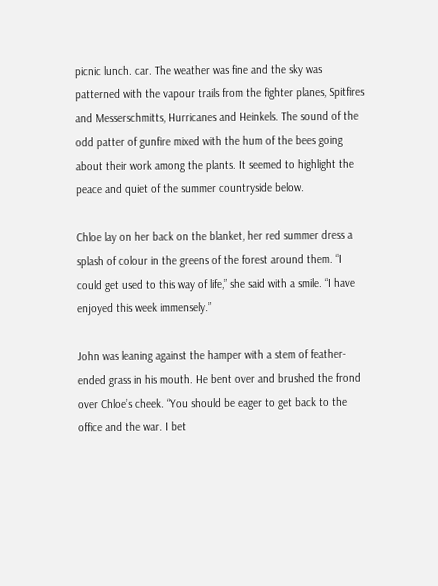picnic lunch. car. The weather was fine and the sky was patterned with the vapour trails from the fighter planes, Spitfires and Messerschmitts, Hurricanes and Heinkels. The sound of the odd patter of gunfire mixed with the hum of the bees going about their work among the plants. It seemed to highlight the peace and quiet of the summer countryside below.

Chloe lay on her back on the blanket, her red summer dress a splash of colour in the greens of the forest around them. “I could get used to this way of life,” she said with a smile. “I have enjoyed this week immensely.”

John was leaning against the hamper with a stem of feather-ended grass in his mouth. He bent over and brushed the frond over Chloe’s cheek. “You should be eager to get back to the office and the war. I bet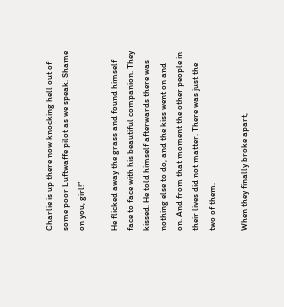Charlie is up there now knocking hell out of some poor Luftwaffe pilot as we speak. Shame on you, girl!”

He flicked away the grass and found himself face to face with his beautiful companion. They kissed. He told himself afterwards there was nothing else to do, and the kiss went on and on. And from that moment the other people in their lives did not matter. There was just the two of them.

When they finally broke apart,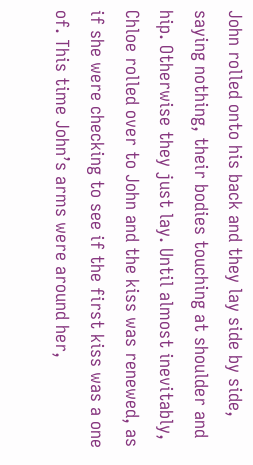John rolled onto his back and they lay side by side, saying nothing, their bodies touching at shoulder and hip. Otherwise they just lay. Until almost inevitably, Chloe rolled over to John and the kiss was renewed, as if she were checking to see if the first kiss was a one of. This time John’s arms were around her,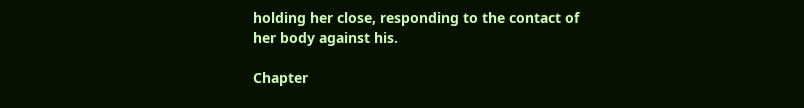holding her close, responding to the contact of her body against his.

Chapter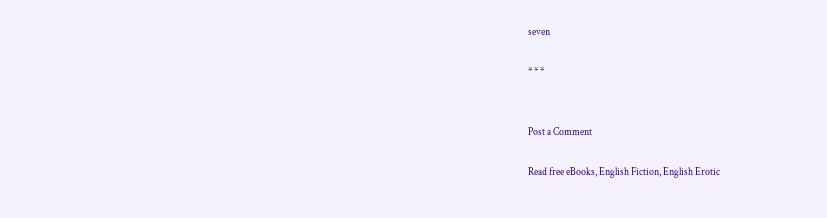seven

* * *


Post a Comment

Read free eBooks, English Fiction, English Erotic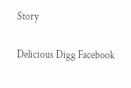Story

Delicious Digg Facebook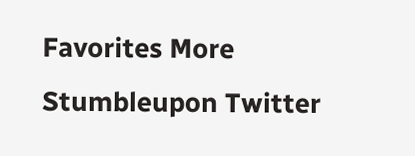Favorites More Stumbleupon Twitter